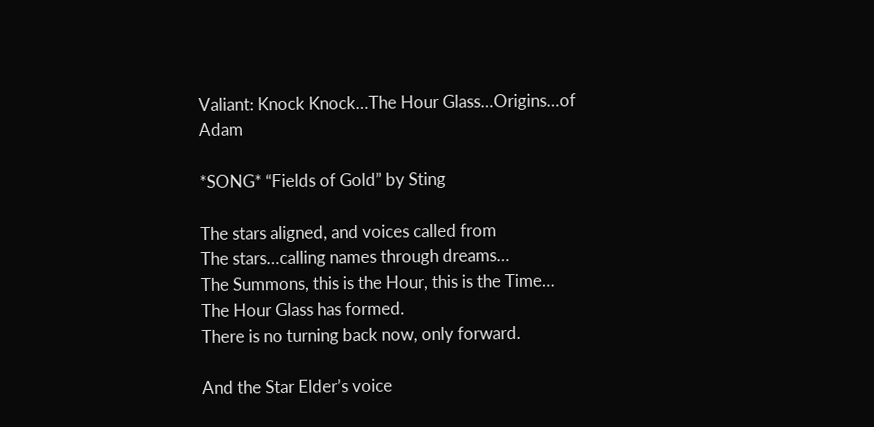Valiant: Knock Knock…The Hour Glass…Origins…of Adam

*SONG* “Fields of Gold” by Sting

The stars aligned, and voices called from
The stars…calling names through dreams…
The Summons, this is the Hour, this is the Time…
The Hour Glass has formed.
There is no turning back now, only forward.

And the Star Elder’s voice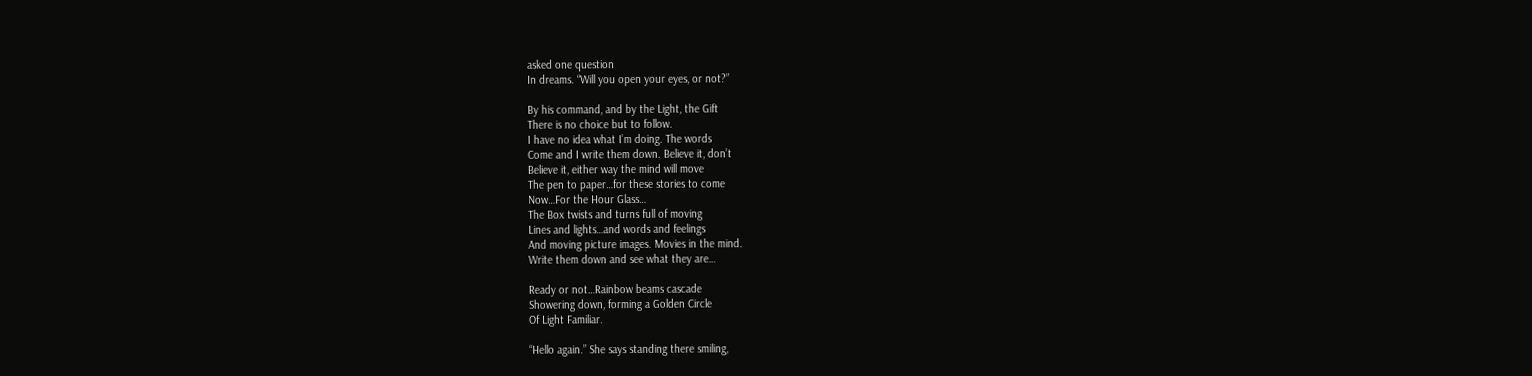asked one question
In dreams. “Will you open your eyes, or not?”

By his command, and by the Light, the Gift
There is no choice but to follow.
I have no idea what I’m doing. The words
Come and I write them down. Believe it, don’t
Believe it, either way the mind will move
The pen to paper…for these stories to come
Now…For the Hour Glass…
The Box twists and turns full of moving
Lines and lights…and words and feelings
And moving picture images. Movies in the mind.
Write them down and see what they are…

Ready or not…Rainbow beams cascade
Showering down, forming a Golden Circle
Of Light Familiar.

“Hello again.” She says standing there smiling,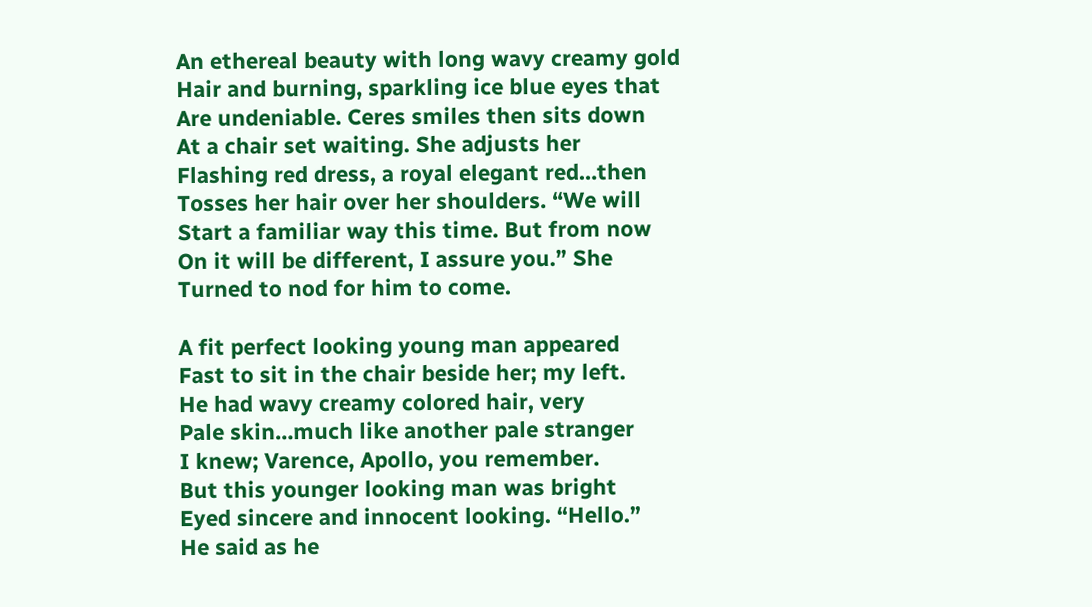An ethereal beauty with long wavy creamy gold
Hair and burning, sparkling ice blue eyes that
Are undeniable. Ceres smiles then sits down
At a chair set waiting. She adjusts her
Flashing red dress, a royal elegant red…then
Tosses her hair over her shoulders. “We will
Start a familiar way this time. But from now
On it will be different, I assure you.” She
Turned to nod for him to come.

A fit perfect looking young man appeared
Fast to sit in the chair beside her; my left.
He had wavy creamy colored hair, very
Pale skin…much like another pale stranger
I knew; Varence, Apollo, you remember.
But this younger looking man was bright
Eyed sincere and innocent looking. “Hello.”
He said as he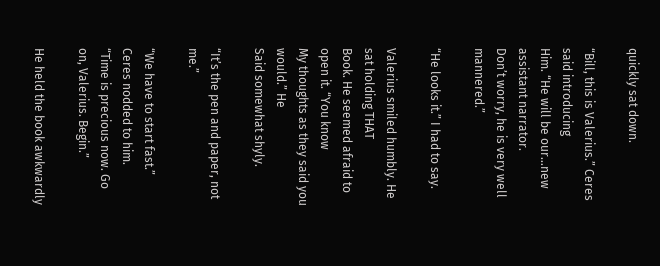quickly sat down.

“Bill, this is Valerius.” Ceres said introducing
Him. “He will be our…new assistant narrator.
Don’t worry, he is very well mannered.”

“He looks it.” I had to say.

Valerius smiled humbly. He sat holding THAT
Book. He seemed afraid to open it. “You know
My thoughts as they said you would.” He
Said somewhat shyly.

“It’s the pen and paper, not me.”

“We have to start fast.” Ceres nodded to him.
“Time is precious now. Go on, Valerius. Begin.”

He held the book awkwardly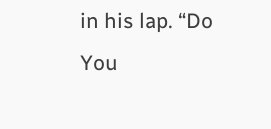in his lap. “Do
You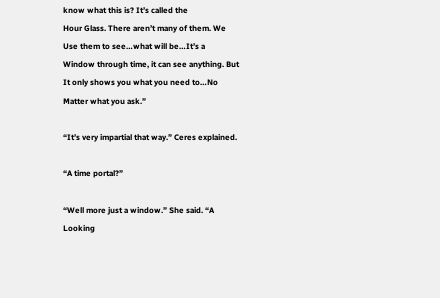know what this is? It’s called the
Hour Glass. There aren’t many of them. We
Use them to see…what will be…It’s a
Window through time, it can see anything. But
It only shows you what you need to…No
Matter what you ask.”

“It’s very impartial that way.” Ceres explained.

“A time portal?”

“Well more just a window.” She said. “A
Looking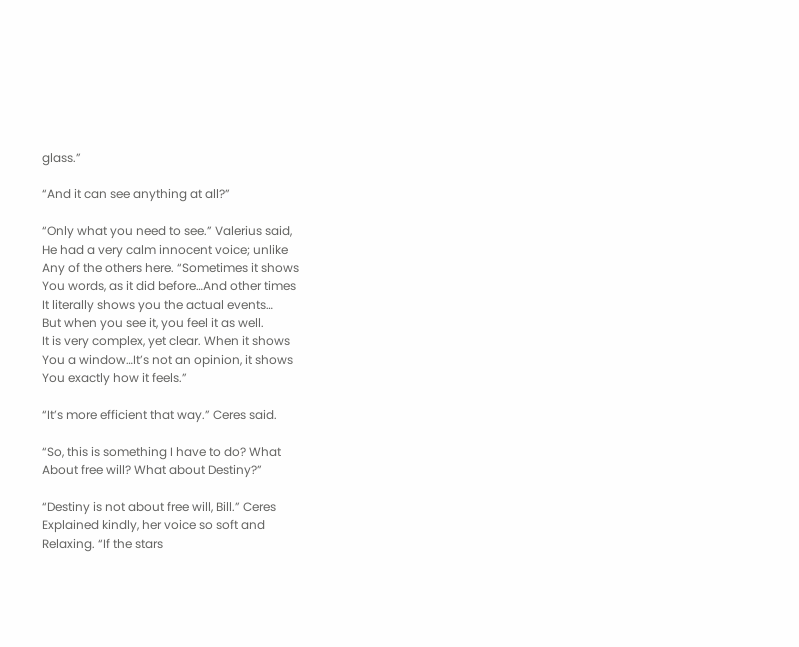glass.”

“And it can see anything at all?”

“Only what you need to see.” Valerius said,
He had a very calm innocent voice; unlike
Any of the others here. “Sometimes it shows
You words, as it did before…And other times
It literally shows you the actual events…
But when you see it, you feel it as well.
It is very complex, yet clear. When it shows
You a window…It’s not an opinion, it shows
You exactly how it feels.”

“It’s more efficient that way.” Ceres said.

“So, this is something I have to do? What
About free will? What about Destiny?”

“Destiny is not about free will, Bill.” Ceres
Explained kindly, her voice so soft and
Relaxing. “If the stars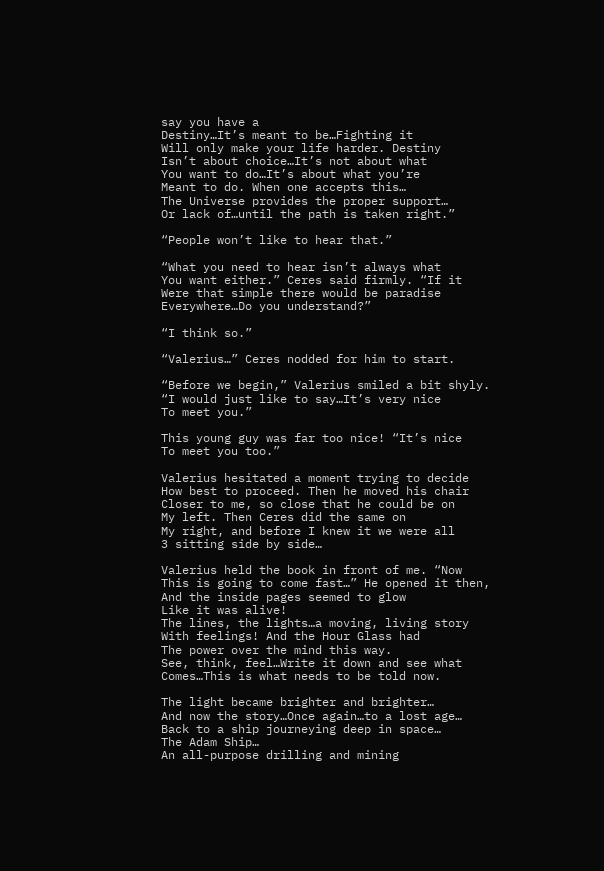say you have a
Destiny…It’s meant to be…Fighting it
Will only make your life harder. Destiny
Isn’t about choice…It’s not about what
You want to do…It’s about what you’re
Meant to do. When one accepts this…
The Universe provides the proper support…
Or lack of…until the path is taken right.”

“People won’t like to hear that.”

“What you need to hear isn’t always what
You want either.” Ceres said firmly. “If it
Were that simple there would be paradise
Everywhere…Do you understand?”

“I think so.”

“Valerius…” Ceres nodded for him to start.

“Before we begin,” Valerius smiled a bit shyly.
“I would just like to say…It’s very nice
To meet you.”

This young guy was far too nice! “It’s nice
To meet you too.”

Valerius hesitated a moment trying to decide
How best to proceed. Then he moved his chair
Closer to me, so close that he could be on
My left. Then Ceres did the same on
My right, and before I knew it we were all
3 sitting side by side…

Valerius held the book in front of me. “Now
This is going to come fast…” He opened it then,
And the inside pages seemed to glow
Like it was alive!
The lines, the lights…a moving, living story
With feelings! And the Hour Glass had
The power over the mind this way.
See, think, feel…Write it down and see what
Comes…This is what needs to be told now.

The light became brighter and brighter…
And now the story…Once again…to a lost age…
Back to a ship journeying deep in space…
The Adam Ship…
An all-purpose drilling and mining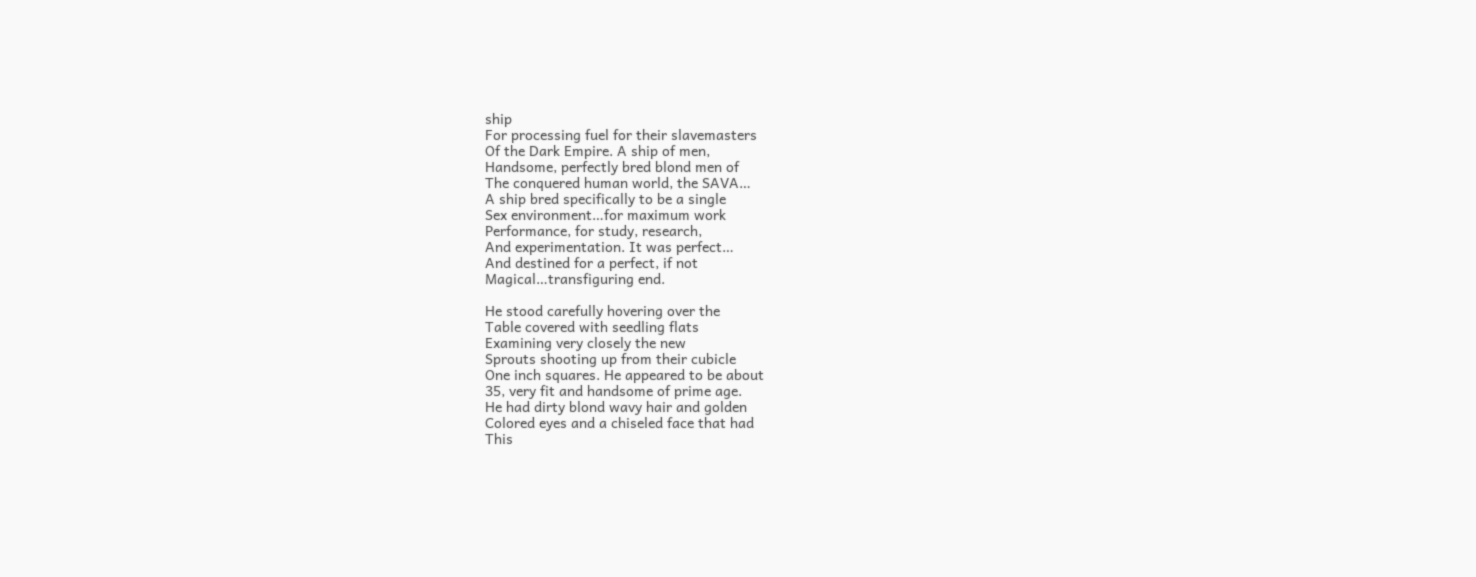ship
For processing fuel for their slavemasters
Of the Dark Empire. A ship of men,
Handsome, perfectly bred blond men of
The conquered human world, the SAVA…
A ship bred specifically to be a single
Sex environment…for maximum work
Performance, for study, research,
And experimentation. It was perfect…
And destined for a perfect, if not
Magical…transfiguring end.

He stood carefully hovering over the
Table covered with seedling flats
Examining very closely the new
Sprouts shooting up from their cubicle
One inch squares. He appeared to be about
35, very fit and handsome of prime age.
He had dirty blond wavy hair and golden
Colored eyes and a chiseled face that had
This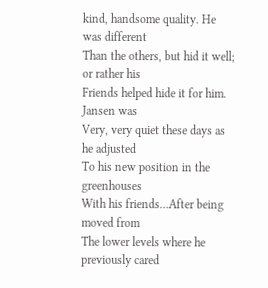kind, handsome quality. He was different
Than the others, but hid it well; or rather his
Friends helped hide it for him. Jansen was
Very, very quiet these days as he adjusted
To his new position in the greenhouses
With his friends…After being moved from
The lower levels where he previously cared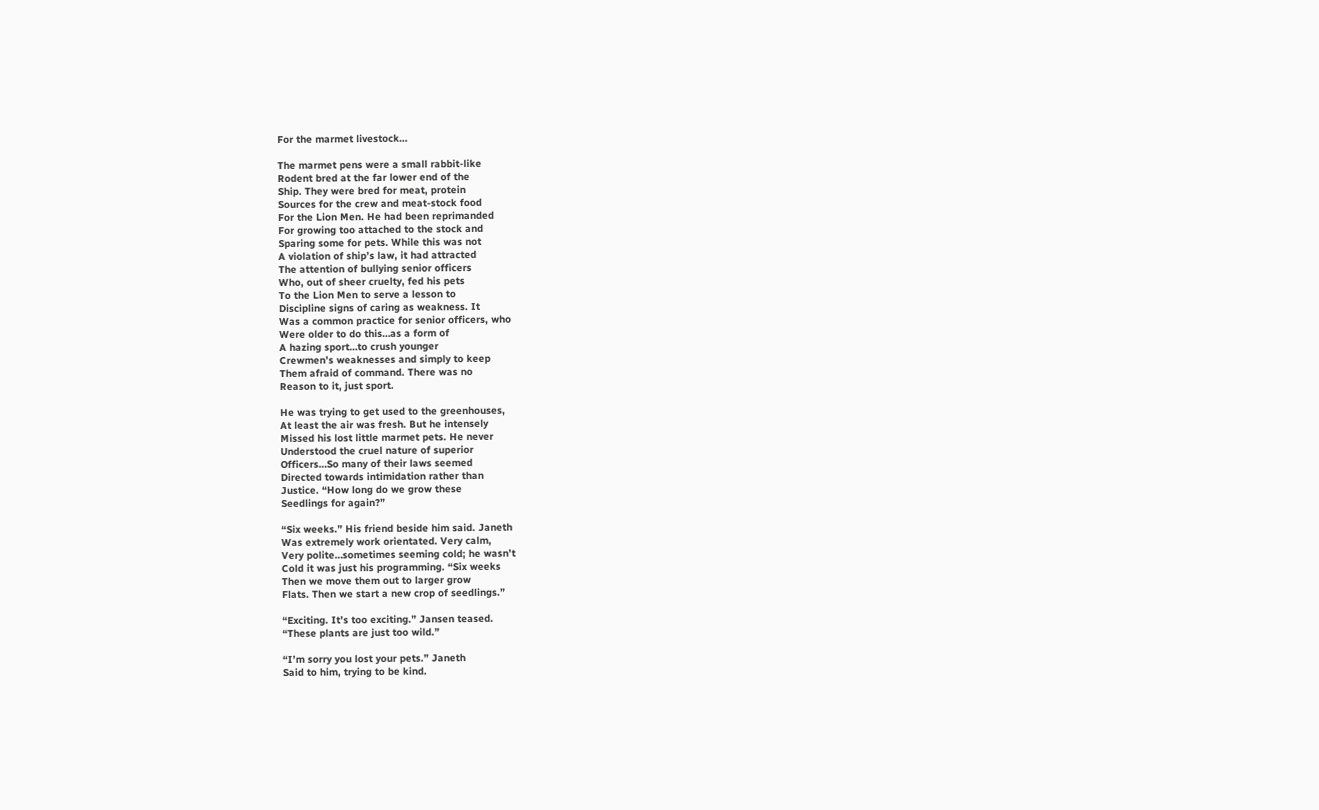For the marmet livestock…

The marmet pens were a small rabbit-like
Rodent bred at the far lower end of the
Ship. They were bred for meat, protein
Sources for the crew and meat-stock food
For the Lion Men. He had been reprimanded
For growing too attached to the stock and
Sparing some for pets. While this was not
A violation of ship’s law, it had attracted
The attention of bullying senior officers
Who, out of sheer cruelty, fed his pets
To the Lion Men to serve a lesson to
Discipline signs of caring as weakness. It
Was a common practice for senior officers, who
Were older to do this…as a form of
A hazing sport…to crush younger
Crewmen’s weaknesses and simply to keep
Them afraid of command. There was no
Reason to it, just sport.

He was trying to get used to the greenhouses,
At least the air was fresh. But he intensely
Missed his lost little marmet pets. He never
Understood the cruel nature of superior
Officers…So many of their laws seemed
Directed towards intimidation rather than
Justice. “How long do we grow these
Seedlings for again?”

“Six weeks.” His friend beside him said. Janeth
Was extremely work orientated. Very calm,
Very polite…sometimes seeming cold; he wasn’t
Cold it was just his programming. “Six weeks
Then we move them out to larger grow
Flats. Then we start a new crop of seedlings.”

“Exciting. It’s too exciting.” Jansen teased.
“These plants are just too wild.”

“I’m sorry you lost your pets.” Janeth
Said to him, trying to be kind.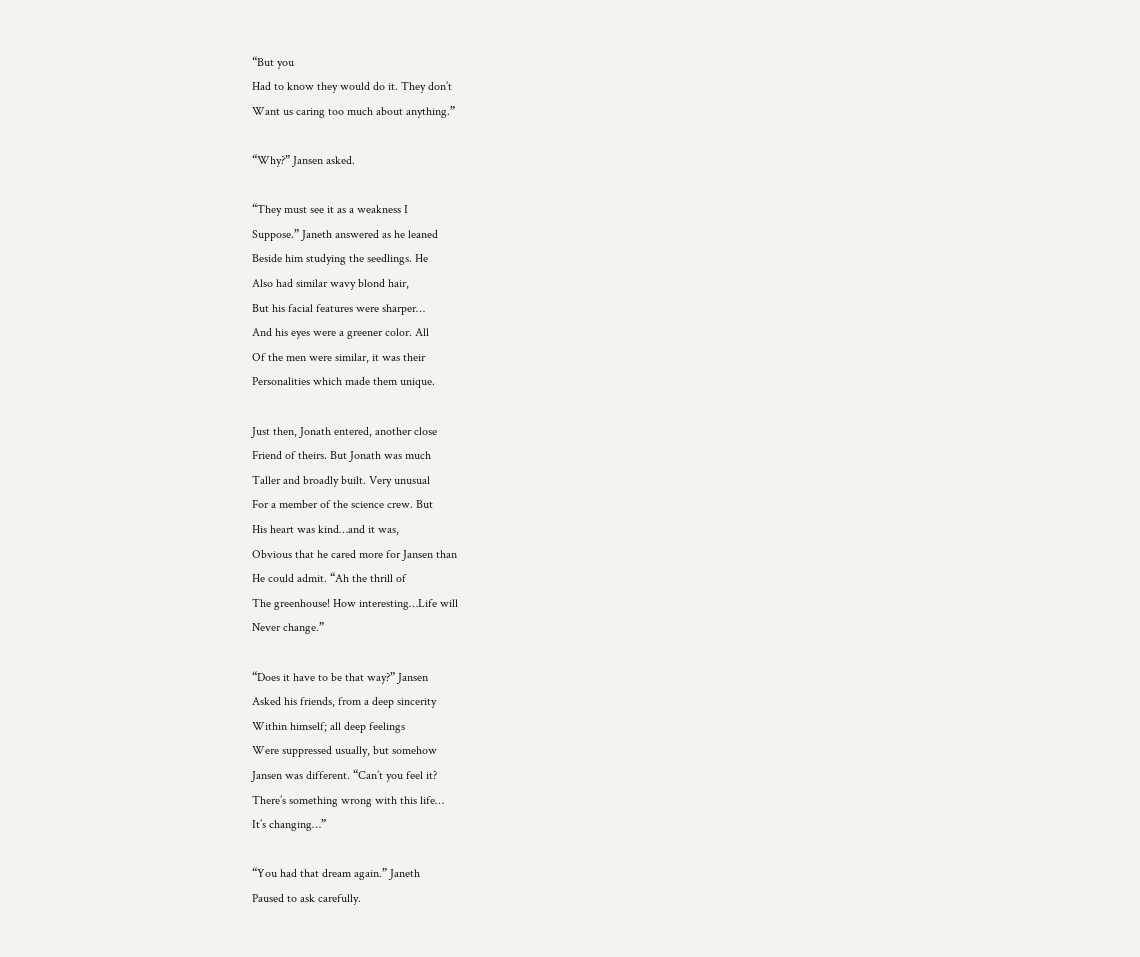“But you
Had to know they would do it. They don’t
Want us caring too much about anything.”

“Why?” Jansen asked.

“They must see it as a weakness I
Suppose.” Janeth answered as he leaned
Beside him studying the seedlings. He
Also had similar wavy blond hair,
But his facial features were sharper…
And his eyes were a greener color. All
Of the men were similar, it was their
Personalities which made them unique.

Just then, Jonath entered, another close
Friend of theirs. But Jonath was much
Taller and broadly built. Very unusual
For a member of the science crew. But
His heart was kind…and it was,
Obvious that he cared more for Jansen than
He could admit. “Ah the thrill of
The greenhouse! How interesting…Life will
Never change.”

“Does it have to be that way?” Jansen
Asked his friends, from a deep sincerity
Within himself; all deep feelings
Were suppressed usually, but somehow
Jansen was different. “Can’t you feel it?
There’s something wrong with this life…
It’s changing…”

“You had that dream again.” Janeth
Paused to ask carefully.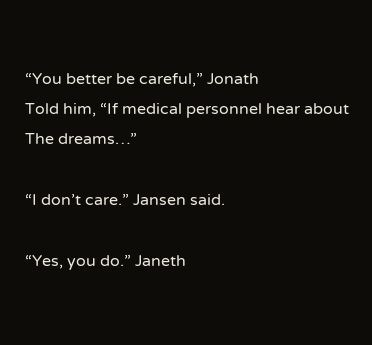“You better be careful,” Jonath
Told him, “If medical personnel hear about
The dreams…”

“I don’t care.” Jansen said.

“Yes, you do.” Janeth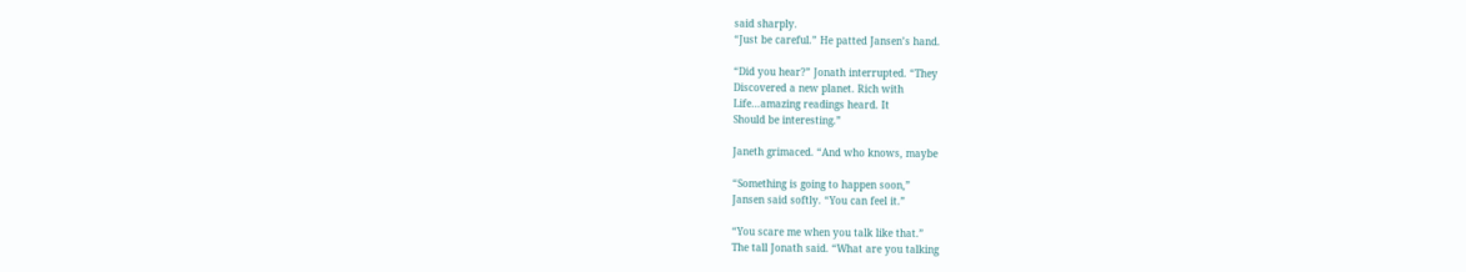said sharply.
“Just be careful.” He patted Jansen’s hand.

“Did you hear?” Jonath interrupted. “They
Discovered a new planet. Rich with
Life…amazing readings heard. It
Should be interesting.”

Janeth grimaced. “And who knows, maybe

“Something is going to happen soon,”
Jansen said softly. “You can feel it.”

“You scare me when you talk like that.”
The tall Jonath said. “What are you talking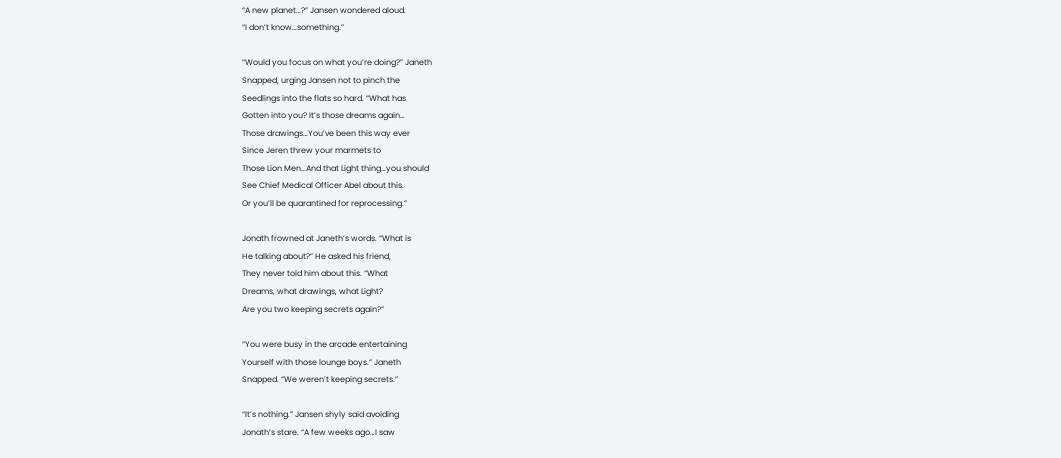“A new planet…?” Jansen wondered aloud.
“I don’t know…something.”

“Would you focus on what you’re doing?” Janeth
Snapped, urging Jansen not to pinch the
Seedlings into the flats so hard. “What has
Gotten into you? It’s those dreams again…
Those drawings…You’ve been this way ever
Since Jeren threw your marmets to
Those Lion Men…And that Light thing…you should
See Chief Medical Officer Abel about this.
Or you’ll be quarantined for reprocessing.”

Jonath frowned at Janeth’s words. “What is
He talking about?” He asked his friend,
They never told him about this. “What
Dreams, what drawings, what Light?
Are you two keeping secrets again?”

“You were busy in the arcade entertaining
Yourself with those lounge boys.” Janeth
Snapped. “We weren’t keeping secrets.”

“It’s nothing.” Jansen shyly said avoiding
Jonath’s stare. “A few weeks ago…I saw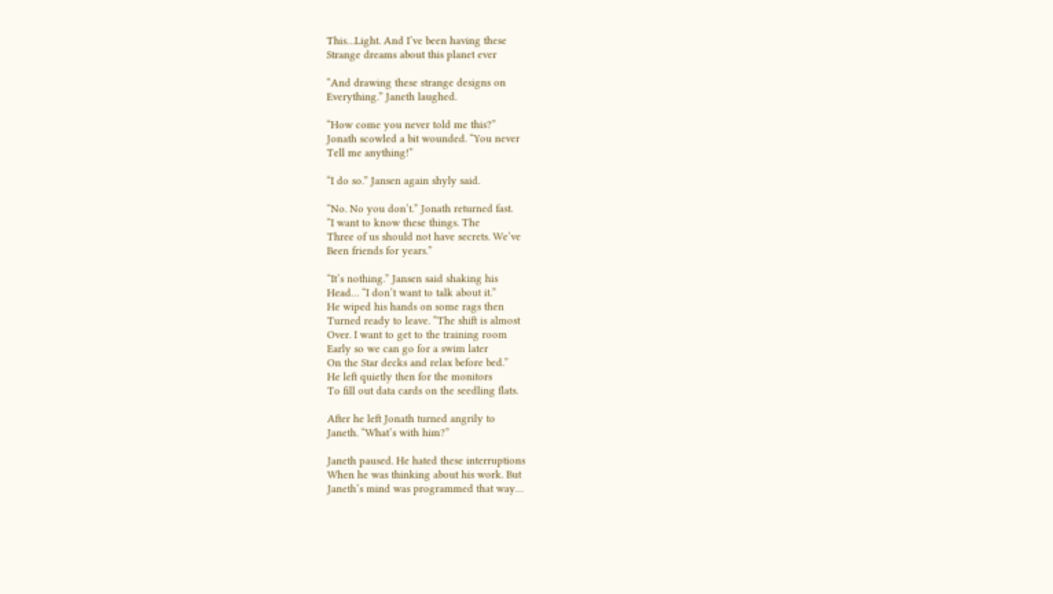This…Light. And I’ve been having these
Strange dreams about this planet ever

“And drawing these strange designs on
Everything.” Janeth laughed.

“How come you never told me this?”
Jonath scowled a bit wounded. “You never
Tell me anything!”

“I do so.” Jansen again shyly said.

“No. No you don’t.” Jonath returned fast.
“I want to know these things. The
Three of us should not have secrets. We’ve
Been friends for years.”

“It’s nothing.” Jansen said shaking his
Head… “I don’t want to talk about it.”
He wiped his hands on some rags then
Turned ready to leave. “The shift is almost
Over. I want to get to the training room
Early so we can go for a swim later
On the Star decks and relax before bed.”
He left quietly then for the monitors
To fill out data cards on the seedling flats.

After he left Jonath turned angrily to
Janeth. “What’s with him?”

Janeth paused. He hated these interruptions
When he was thinking about his work. But
Janeth’s mind was programmed that way…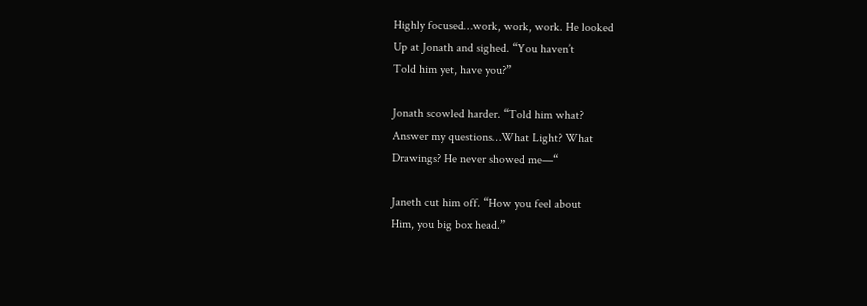Highly focused…work, work, work. He looked
Up at Jonath and sighed. “You haven’t
Told him yet, have you?”

Jonath scowled harder. “Told him what?
Answer my questions…What Light? What
Drawings? He never showed me—“

Janeth cut him off. “How you feel about
Him, you big box head.”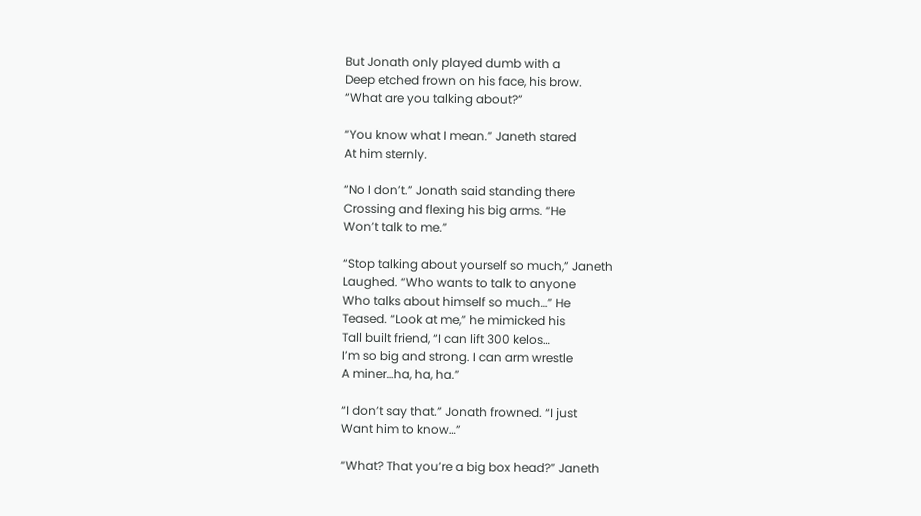But Jonath only played dumb with a
Deep etched frown on his face, his brow.
“What are you talking about?”

“You know what I mean.” Janeth stared
At him sternly.

“No I don’t.” Jonath said standing there
Crossing and flexing his big arms. “He
Won’t talk to me.”

“Stop talking about yourself so much,” Janeth
Laughed. “Who wants to talk to anyone
Who talks about himself so much…” He
Teased. “Look at me,” he mimicked his
Tall built friend, “I can lift 300 kelos…
I’m so big and strong. I can arm wrestle
A miner…ha, ha, ha.”

“I don’t say that.” Jonath frowned. “I just
Want him to know…”

“What? That you’re a big box head?” Janeth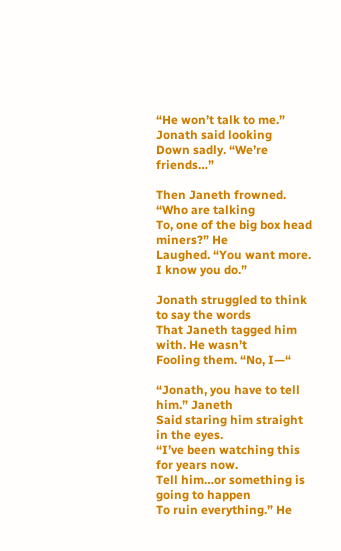“He won’t talk to me.” Jonath said looking
Down sadly. “We’re friends…”

Then Janeth frowned. “Who are talking
To, one of the big box head miners?” He
Laughed. “You want more. I know you do.”

Jonath struggled to think to say the words
That Janeth tagged him with. He wasn’t
Fooling them. “No, I—“

“Jonath, you have to tell him.” Janeth
Said staring him straight in the eyes.
“I’ve been watching this for years now.
Tell him…or something is going to happen
To ruin everything.” He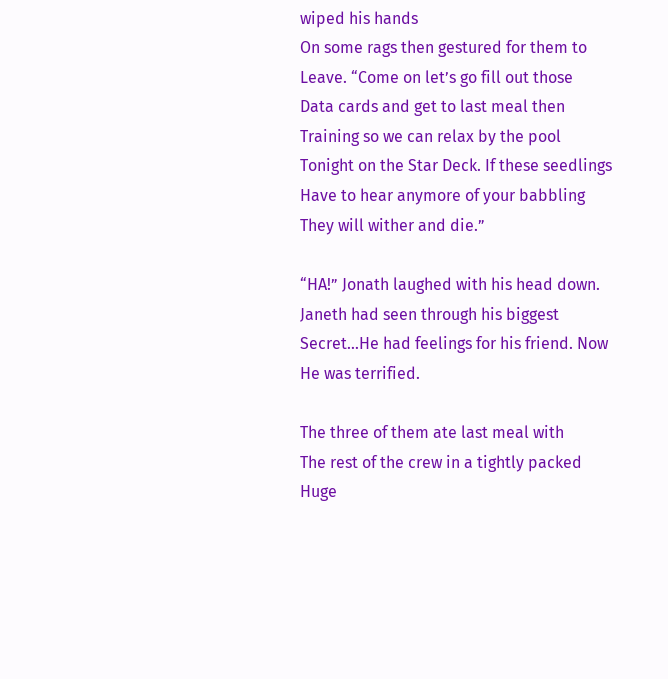wiped his hands
On some rags then gestured for them to
Leave. “Come on let’s go fill out those
Data cards and get to last meal then
Training so we can relax by the pool
Tonight on the Star Deck. If these seedlings
Have to hear anymore of your babbling
They will wither and die.”

“HA!” Jonath laughed with his head down.
Janeth had seen through his biggest
Secret…He had feelings for his friend. Now
He was terrified.

The three of them ate last meal with
The rest of the crew in a tightly packed
Huge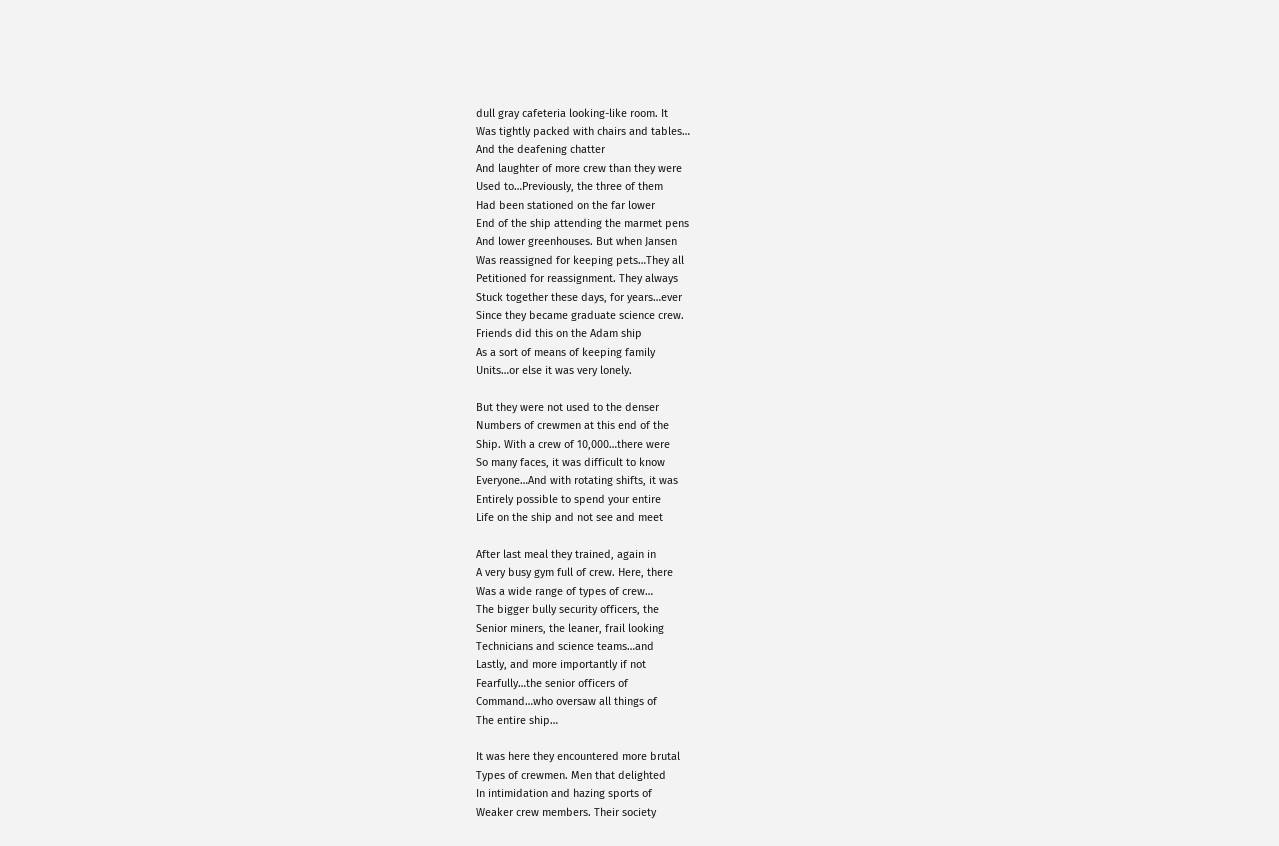dull gray cafeteria looking-like room. It
Was tightly packed with chairs and tables…
And the deafening chatter
And laughter of more crew than they were
Used to…Previously, the three of them
Had been stationed on the far lower
End of the ship attending the marmet pens
And lower greenhouses. But when Jansen
Was reassigned for keeping pets…They all
Petitioned for reassignment. They always
Stuck together these days, for years…ever
Since they became graduate science crew.
Friends did this on the Adam ship
As a sort of means of keeping family
Units…or else it was very lonely.

But they were not used to the denser
Numbers of crewmen at this end of the
Ship. With a crew of 10,000…there were
So many faces, it was difficult to know
Everyone…And with rotating shifts, it was
Entirely possible to spend your entire
Life on the ship and not see and meet

After last meal they trained, again in
A very busy gym full of crew. Here, there
Was a wide range of types of crew…
The bigger bully security officers, the
Senior miners, the leaner, frail looking
Technicians and science teams…and
Lastly, and more importantly if not
Fearfully…the senior officers of
Command…who oversaw all things of
The entire ship…

It was here they encountered more brutal
Types of crewmen. Men that delighted
In intimidation and hazing sports of
Weaker crew members. Their society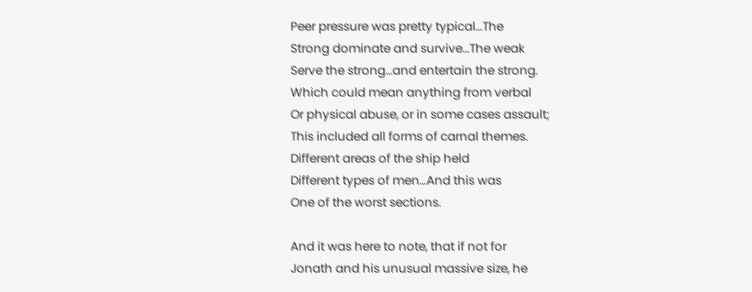Peer pressure was pretty typical…The
Strong dominate and survive…The weak
Serve the strong…and entertain the strong.
Which could mean anything from verbal
Or physical abuse, or in some cases assault;
This included all forms of carnal themes.
Different areas of the ship held
Different types of men…And this was
One of the worst sections.

And it was here to note, that if not for
Jonath and his unusual massive size, he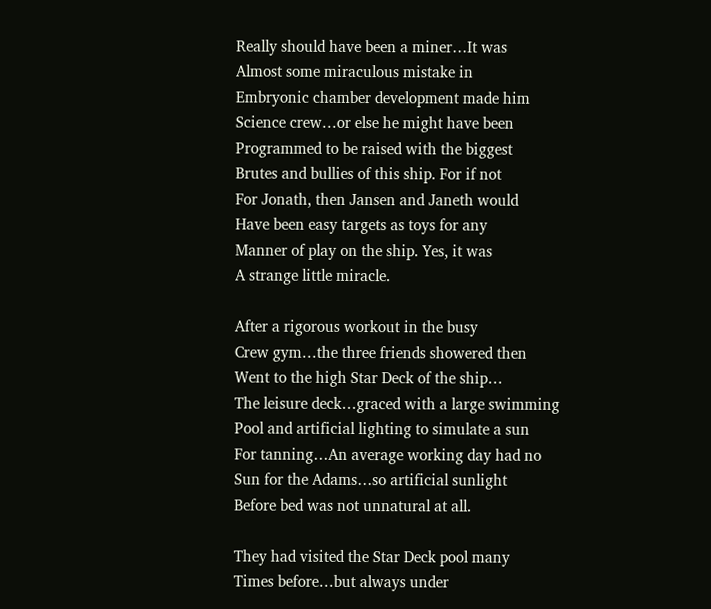Really should have been a miner…It was
Almost some miraculous mistake in
Embryonic chamber development made him
Science crew…or else he might have been
Programmed to be raised with the biggest
Brutes and bullies of this ship. For if not
For Jonath, then Jansen and Janeth would
Have been easy targets as toys for any
Manner of play on the ship. Yes, it was
A strange little miracle.

After a rigorous workout in the busy
Crew gym…the three friends showered then
Went to the high Star Deck of the ship…
The leisure deck…graced with a large swimming
Pool and artificial lighting to simulate a sun
For tanning…An average working day had no
Sun for the Adams…so artificial sunlight
Before bed was not unnatural at all.

They had visited the Star Deck pool many
Times before…but always under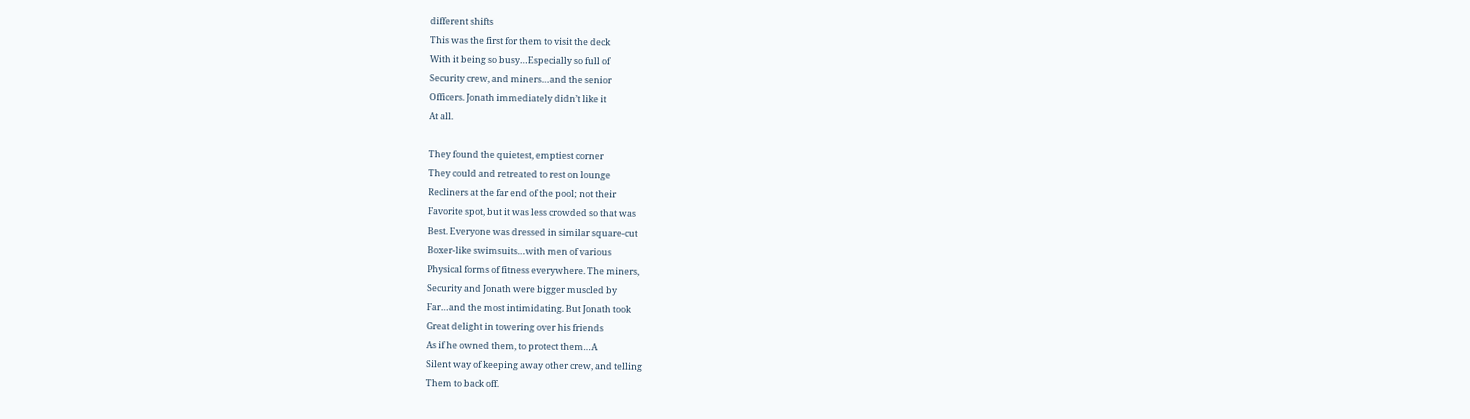different shifts
This was the first for them to visit the deck
With it being so busy…Especially so full of
Security crew, and miners…and the senior
Officers. Jonath immediately didn’t like it
At all.

They found the quietest, emptiest corner
They could and retreated to rest on lounge
Recliners at the far end of the pool; not their
Favorite spot, but it was less crowded so that was
Best. Everyone was dressed in similar square-cut
Boxer-like swimsuits…with men of various
Physical forms of fitness everywhere. The miners,
Security and Jonath were bigger muscled by
Far…and the most intimidating. But Jonath took
Great delight in towering over his friends
As if he owned them, to protect them…A
Silent way of keeping away other crew, and telling
Them to back off.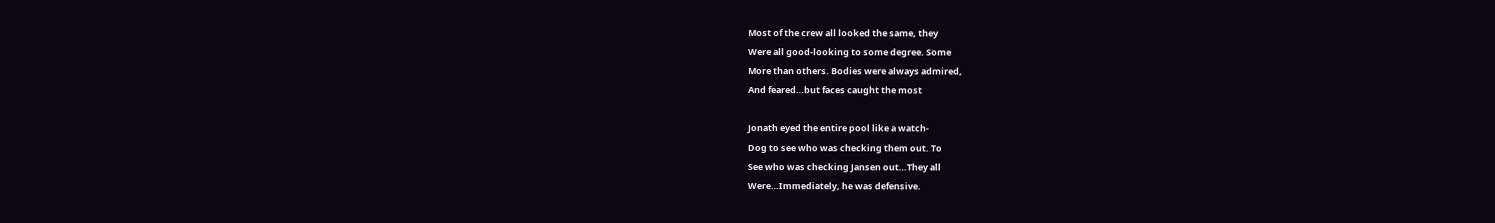Most of the crew all looked the same, they
Were all good-looking to some degree. Some
More than others. Bodies were always admired,
And feared…but faces caught the most

Jonath eyed the entire pool like a watch-
Dog to see who was checking them out. To
See who was checking Jansen out…They all
Were…Immediately, he was defensive.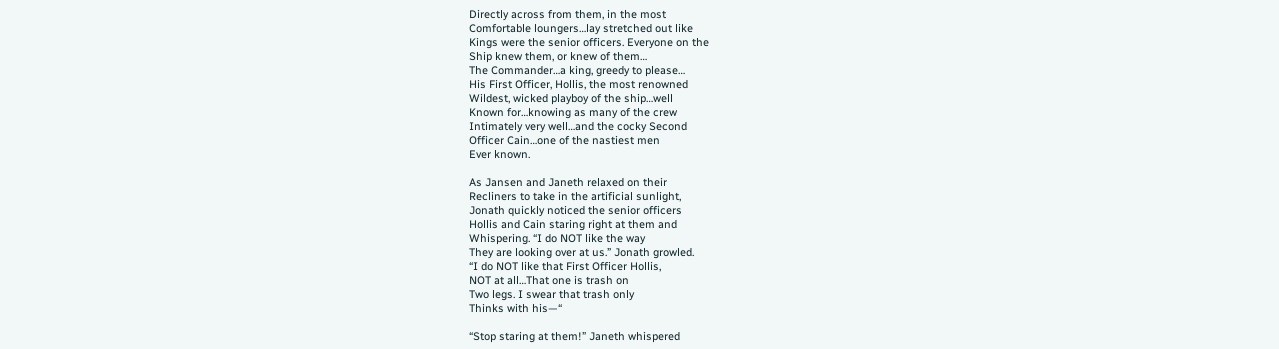Directly across from them, in the most
Comfortable loungers…lay stretched out like
Kings were the senior officers. Everyone on the
Ship knew them, or knew of them…
The Commander…a king, greedy to please…
His First Officer, Hollis, the most renowned
Wildest, wicked playboy of the ship…well
Known for…knowing as many of the crew
Intimately very well…and the cocky Second
Officer Cain…one of the nastiest men
Ever known.

As Jansen and Janeth relaxed on their
Recliners to take in the artificial sunlight,
Jonath quickly noticed the senior officers
Hollis and Cain staring right at them and
Whispering. “I do NOT like the way
They are looking over at us.” Jonath growled.
“I do NOT like that First Officer Hollis,
NOT at all…That one is trash on
Two legs. I swear that trash only
Thinks with his—“

“Stop staring at them!” Janeth whispered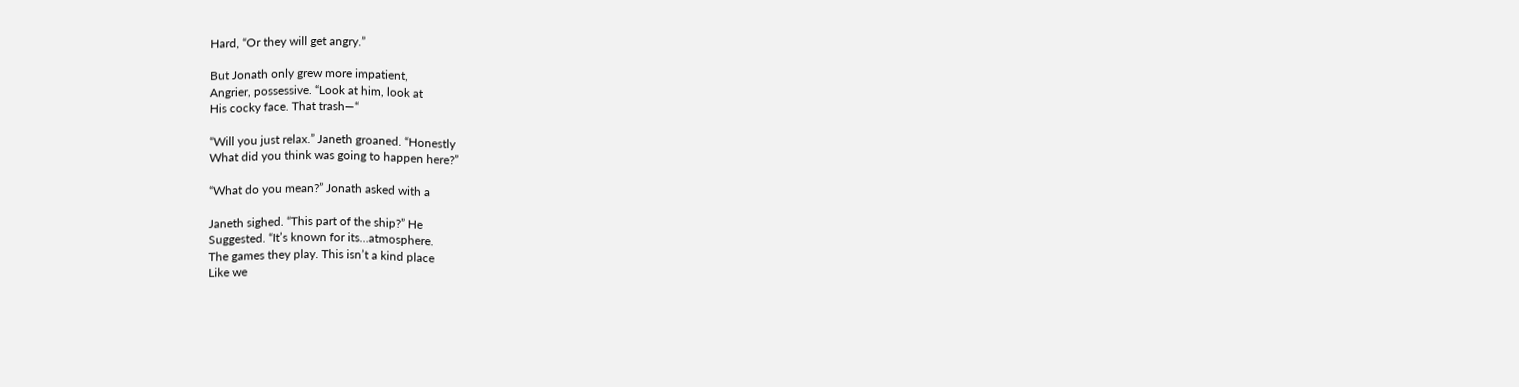Hard, “Or they will get angry.”

But Jonath only grew more impatient,
Angrier, possessive. “Look at him, look at
His cocky face. That trash—“

“Will you just relax.” Janeth groaned. “Honestly
What did you think was going to happen here?”

“What do you mean?” Jonath asked with a

Janeth sighed. “This part of the ship?” He
Suggested. “It’s known for its…atmosphere.
The games they play. This isn’t a kind place
Like we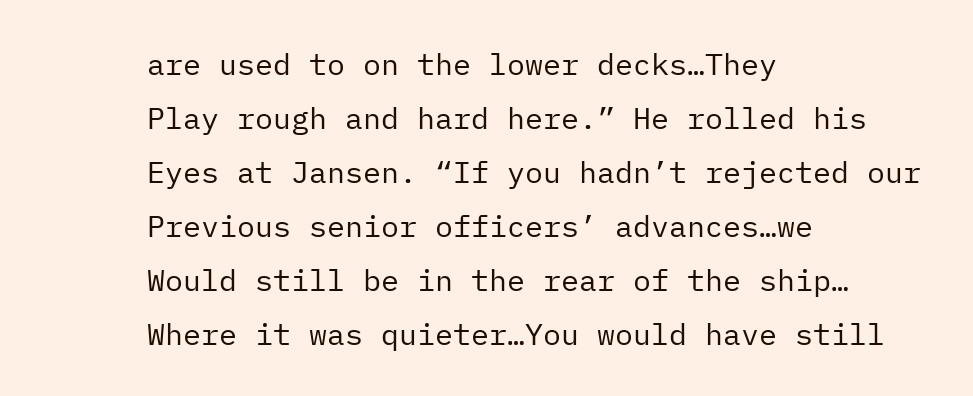are used to on the lower decks…They
Play rough and hard here.” He rolled his
Eyes at Jansen. “If you hadn’t rejected our
Previous senior officers’ advances…we
Would still be in the rear of the ship…
Where it was quieter…You would have still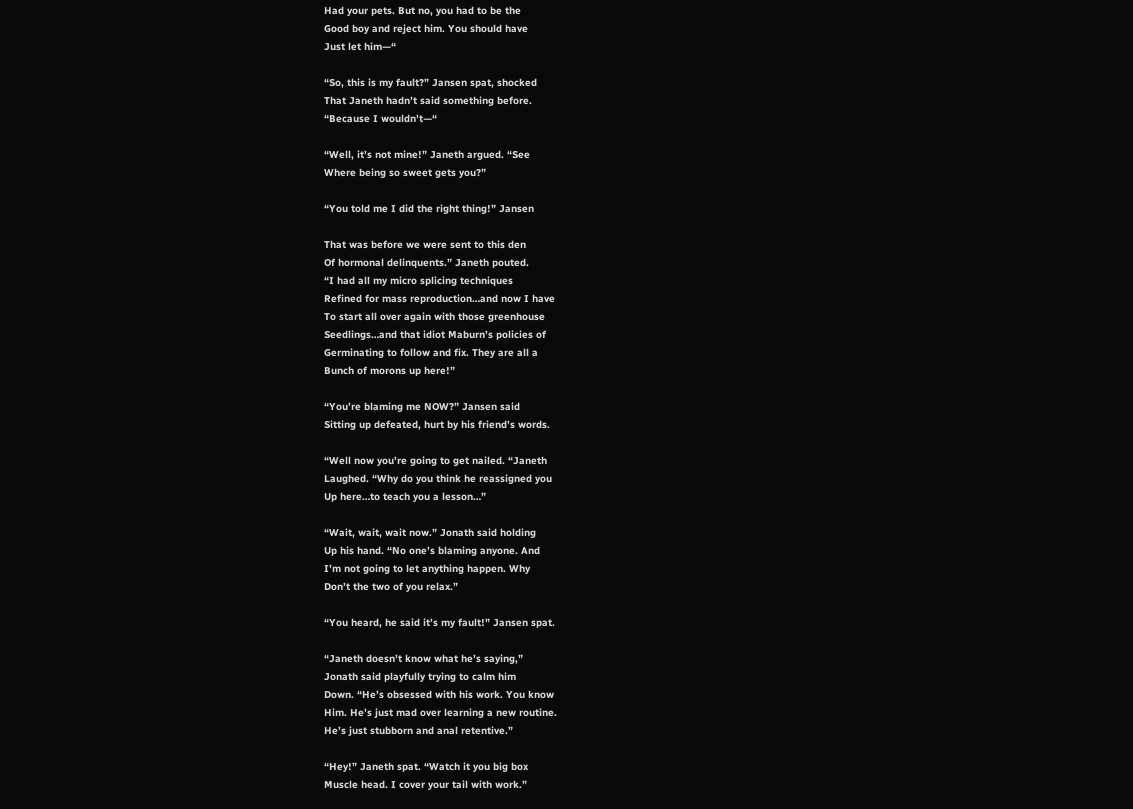Had your pets. But no, you had to be the
Good boy and reject him. You should have
Just let him—“

“So, this is my fault?” Jansen spat, shocked
That Janeth hadn’t said something before.
“Because I wouldn’t—“

“Well, it’s not mine!” Janeth argued. “See
Where being so sweet gets you?”

“You told me I did the right thing!” Jansen

That was before we were sent to this den
Of hormonal delinquents.” Janeth pouted.
“I had all my micro splicing techniques
Refined for mass reproduction…and now I have
To start all over again with those greenhouse
Seedlings…and that idiot Maburn’s policies of
Germinating to follow and fix. They are all a
Bunch of morons up here!”

“You’re blaming me NOW?” Jansen said
Sitting up defeated, hurt by his friend’s words.

“Well now you’re going to get nailed. “Janeth
Laughed. “Why do you think he reassigned you
Up here…to teach you a lesson…”

“Wait, wait, wait now.” Jonath said holding
Up his hand. “No one’s blaming anyone. And
I’m not going to let anything happen. Why
Don’t the two of you relax.”

“You heard, he said it’s my fault!” Jansen spat.

“Janeth doesn’t know what he’s saying,”
Jonath said playfully trying to calm him
Down. “He’s obsessed with his work. You know
Him. He’s just mad over learning a new routine.
He’s just stubborn and anal retentive.”

“Hey!” Janeth spat. “Watch it you big box
Muscle head. I cover your tail with work.”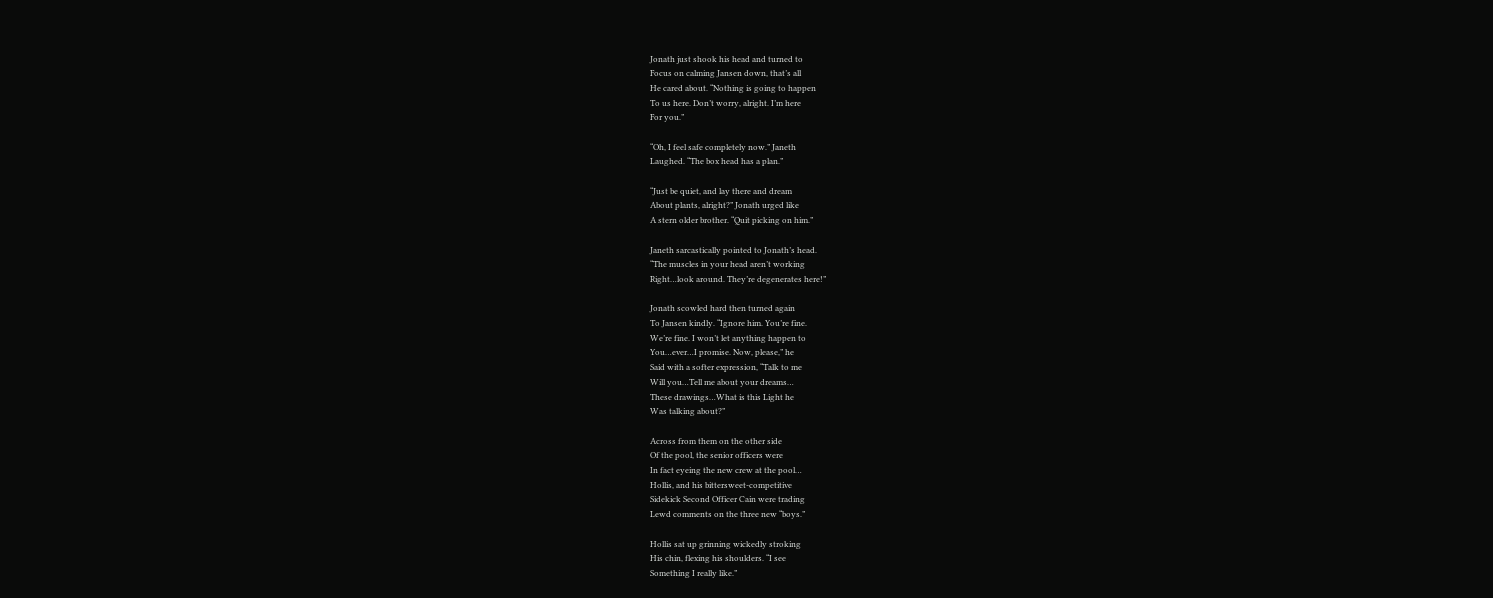Jonath just shook his head and turned to
Focus on calming Jansen down, that’s all
He cared about. “Nothing is going to happen
To us here. Don’t worry, alright. I’m here
For you.”

“Oh, I feel safe completely now.” Janeth
Laughed. “The box head has a plan.”

“Just be quiet, and lay there and dream
About plants, alright?” Jonath urged like
A stern older brother. “Quit picking on him.”

Janeth sarcastically pointed to Jonath’s head.
“The muscles in your head aren’t working
Right…look around. They’re degenerates here!”

Jonath scowled hard then turned again
To Jansen kindly. “Ignore him. You’re fine.
We’re fine. I won’t let anything happen to
You…ever…I promise. Now, please,” he
Said with a softer expression, “Talk to me
Will you…Tell me about your dreams…
These drawings…What is this Light he
Was talking about?”

Across from them on the other side
Of the pool, the senior officers were
In fact eyeing the new crew at the pool…
Hollis, and his bittersweet-competitive
Sidekick Second Officer Cain were trading
Lewd comments on the three new “boys.”

Hollis sat up grinning wickedly stroking
His chin, flexing his shoulders. “I see
Something I really like.”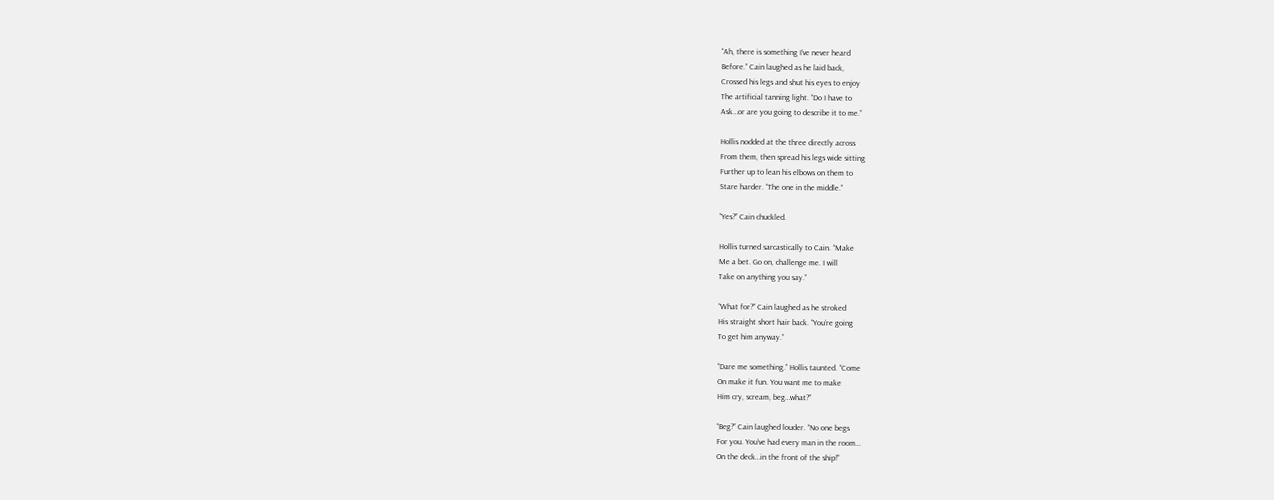“Ah, there is something I’ve never heard
Before.” Cain laughed as he laid back,
Crossed his legs and shut his eyes to enjoy
The artificial tanning light. “Do I have to
Ask…or are you going to describe it to me.”

Hollis nodded at the three directly across
From them, then spread his legs wide sitting
Further up to lean his elbows on them to
Stare harder. “The one in the middle.”

“Yes?” Cain chuckled.

Hollis turned sarcastically to Cain. “Make
Me a bet. Go on, challenge me. I will
Take on anything you say.”

“What for?” Cain laughed as he stroked
His straight short hair back. “You’re going
To get him anyway.”

“Dare me something.” Hollis taunted. “Come
On make it fun. You want me to make
Him cry, scream, beg…what?”

“Beg?” Cain laughed louder. “No one begs
For you. You’ve had every man in the room…
On the deck…in the front of the ship!”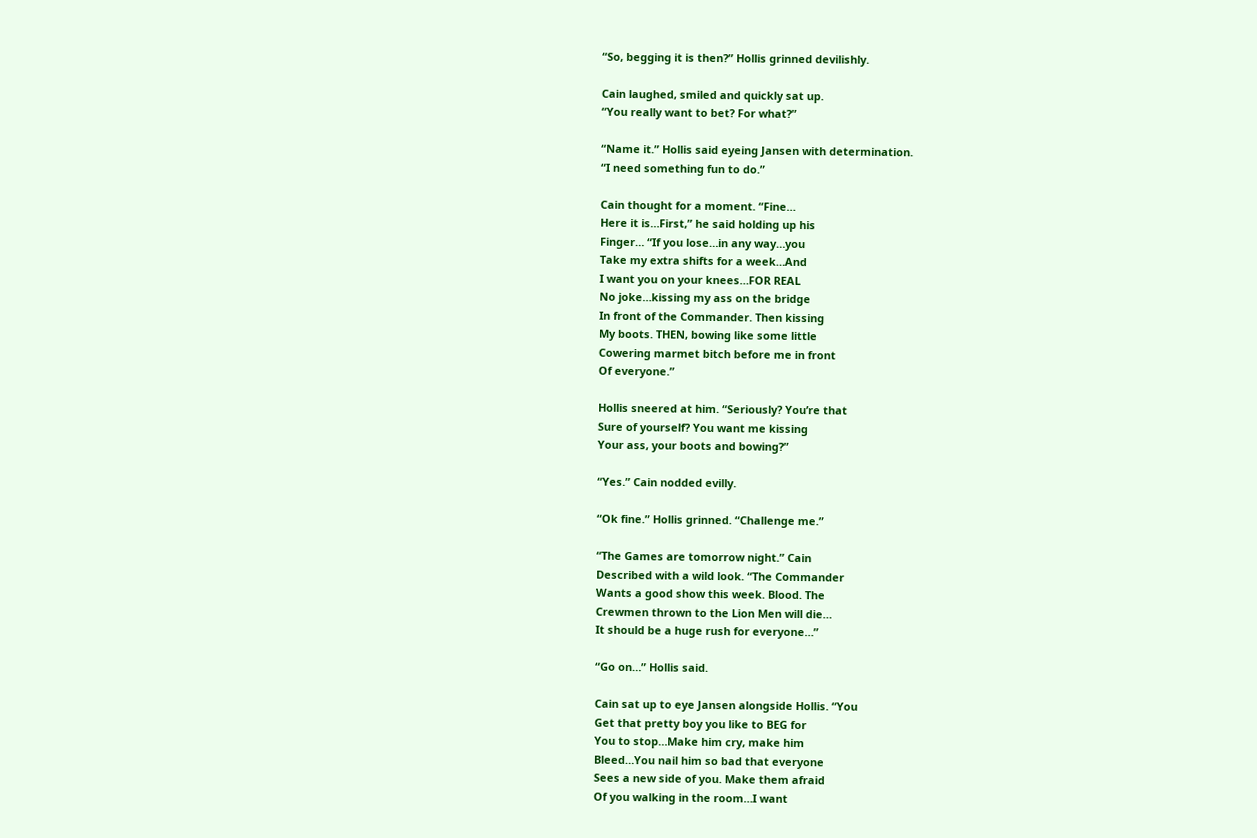“So, begging it is then?” Hollis grinned devilishly.

Cain laughed, smiled and quickly sat up.
“You really want to bet? For what?”

“Name it.” Hollis said eyeing Jansen with determination.
“I need something fun to do.”

Cain thought for a moment. “Fine…
Here it is…First,” he said holding up his
Finger… “If you lose…in any way…you
Take my extra shifts for a week…And
I want you on your knees…FOR REAL
No joke…kissing my ass on the bridge
In front of the Commander. Then kissing
My boots. THEN, bowing like some little
Cowering marmet bitch before me in front
Of everyone.”

Hollis sneered at him. “Seriously? You’re that
Sure of yourself? You want me kissing
Your ass, your boots and bowing?”

“Yes.” Cain nodded evilly.

“Ok fine.” Hollis grinned. “Challenge me.”

“The Games are tomorrow night.” Cain
Described with a wild look. “The Commander
Wants a good show this week. Blood. The
Crewmen thrown to the Lion Men will die…
It should be a huge rush for everyone…”

“Go on…” Hollis said.

Cain sat up to eye Jansen alongside Hollis. “You
Get that pretty boy you like to BEG for
You to stop…Make him cry, make him
Bleed…You nail him so bad that everyone
Sees a new side of you. Make them afraid
Of you walking in the room…I want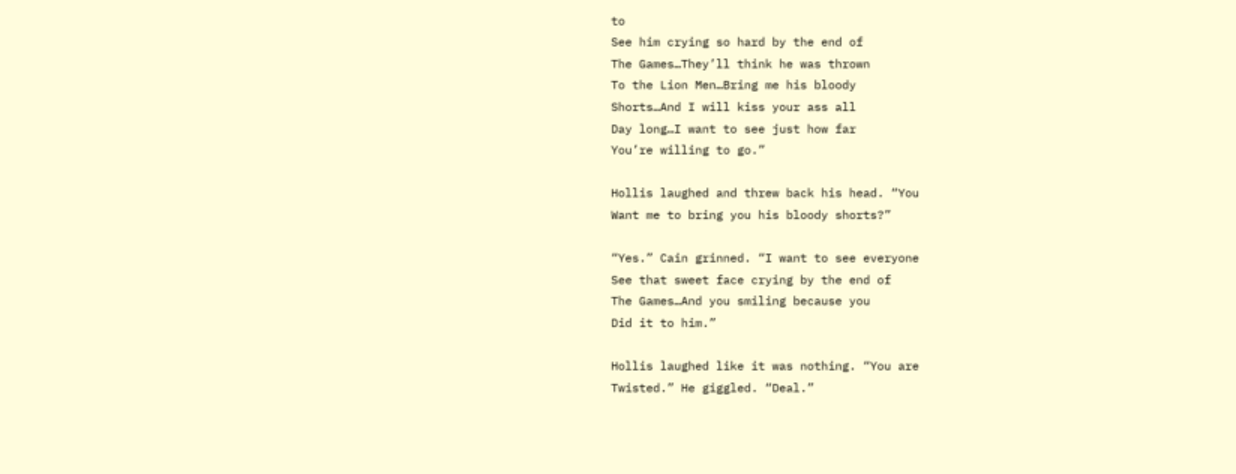to
See him crying so hard by the end of
The Games…They’ll think he was thrown
To the Lion Men…Bring me his bloody
Shorts…And I will kiss your ass all
Day long…I want to see just how far
You’re willing to go.”

Hollis laughed and threw back his head. “You
Want me to bring you his bloody shorts?”

“Yes.” Cain grinned. “I want to see everyone
See that sweet face crying by the end of
The Games…And you smiling because you
Did it to him.”

Hollis laughed like it was nothing. “You are
Twisted.” He giggled. “Deal.”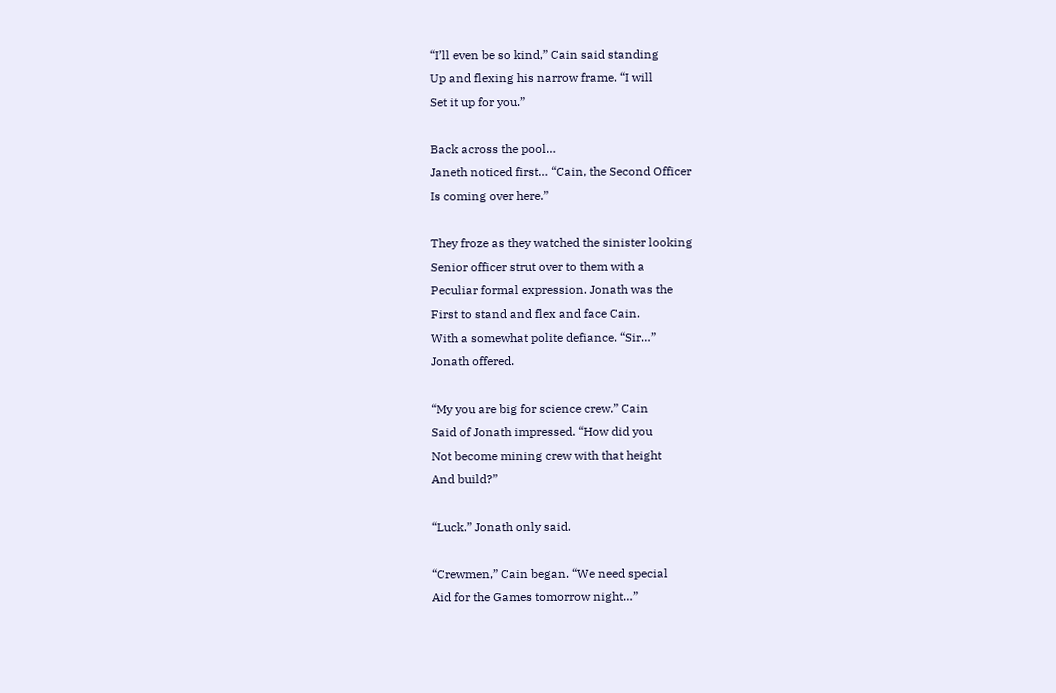“I’ll even be so kind,” Cain said standing
Up and flexing his narrow frame. “I will
Set it up for you.”

Back across the pool…
Janeth noticed first… “Cain, the Second Officer
Is coming over here.”

They froze as they watched the sinister looking
Senior officer strut over to them with a
Peculiar formal expression. Jonath was the
First to stand and flex and face Cain.
With a somewhat polite defiance. “Sir…”
Jonath offered.

“My you are big for science crew.” Cain
Said of Jonath impressed. “How did you
Not become mining crew with that height
And build?”

“Luck.” Jonath only said.

“Crewmen,” Cain began. “We need special
Aid for the Games tomorrow night…”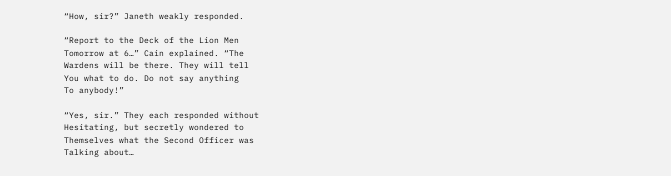“How, sir?” Janeth weakly responded.

“Report to the Deck of the Lion Men
Tomorrow at 6…” Cain explained. “The
Wardens will be there. They will tell
You what to do. Do not say anything
To anybody!”

“Yes, sir.” They each responded without
Hesitating, but secretly wondered to
Themselves what the Second Officer was
Talking about…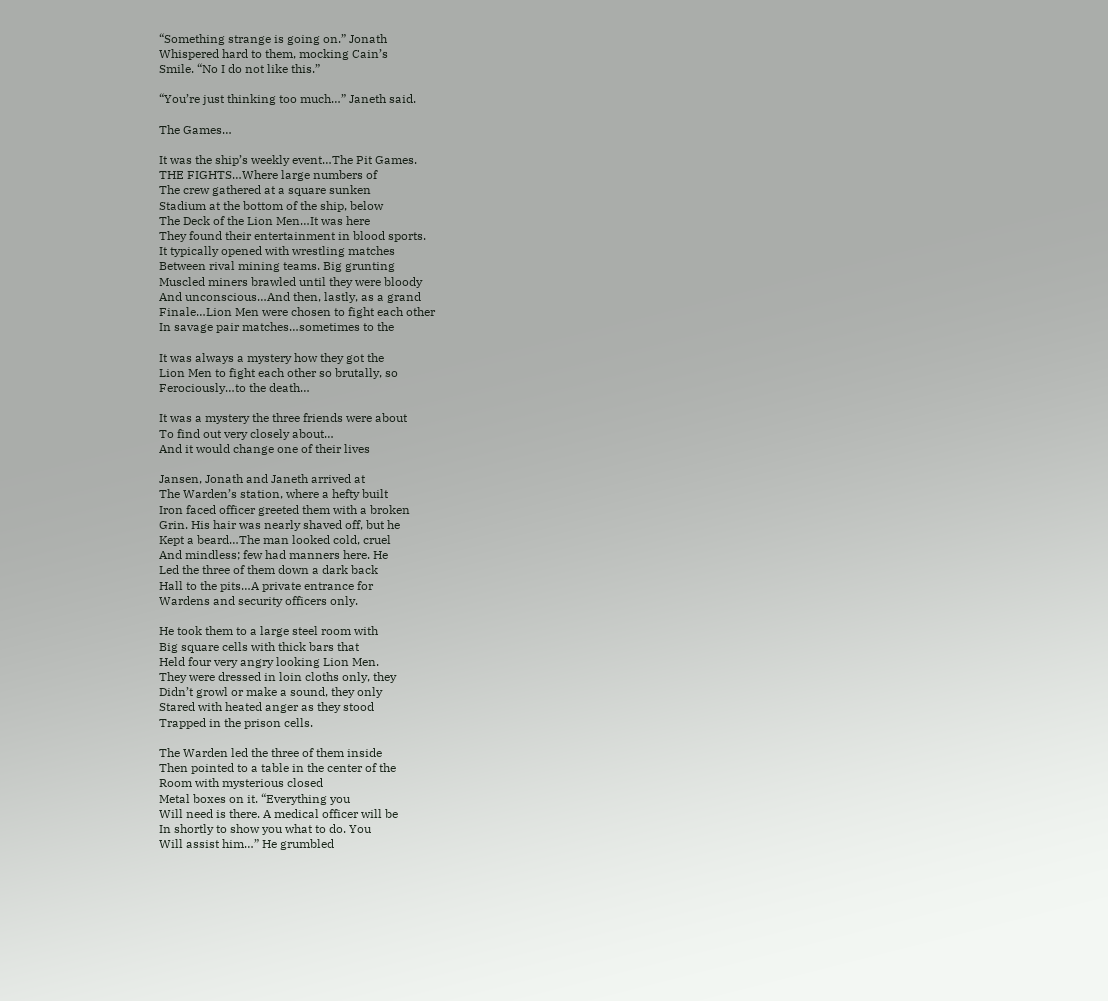“Something strange is going on.” Jonath
Whispered hard to them, mocking Cain’s
Smile. “No I do not like this.”

“You’re just thinking too much…” Janeth said.

The Games…

It was the ship’s weekly event…The Pit Games.
THE FIGHTS…Where large numbers of
The crew gathered at a square sunken
Stadium at the bottom of the ship, below
The Deck of the Lion Men…It was here
They found their entertainment in blood sports.
It typically opened with wrestling matches
Between rival mining teams. Big grunting
Muscled miners brawled until they were bloody
And unconscious…And then, lastly, as a grand
Finale…Lion Men were chosen to fight each other
In savage pair matches…sometimes to the

It was always a mystery how they got the
Lion Men to fight each other so brutally, so
Ferociously…to the death…

It was a mystery the three friends were about
To find out very closely about…
And it would change one of their lives

Jansen, Jonath and Janeth arrived at
The Warden’s station, where a hefty built
Iron faced officer greeted them with a broken
Grin. His hair was nearly shaved off, but he
Kept a beard…The man looked cold, cruel
And mindless; few had manners here. He
Led the three of them down a dark back
Hall to the pits…A private entrance for
Wardens and security officers only.

He took them to a large steel room with
Big square cells with thick bars that
Held four very angry looking Lion Men.
They were dressed in loin cloths only, they
Didn’t growl or make a sound, they only
Stared with heated anger as they stood
Trapped in the prison cells.

The Warden led the three of them inside
Then pointed to a table in the center of the
Room with mysterious closed
Metal boxes on it. “Everything you
Will need is there. A medical officer will be
In shortly to show you what to do. You
Will assist him…” He grumbled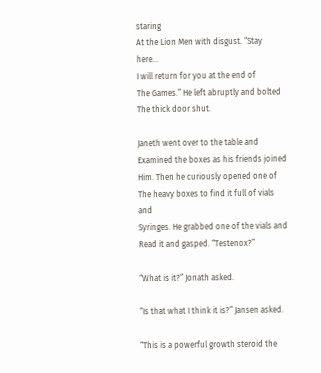staring
At the Lion Men with disgust. “Stay here…
I will return for you at the end of
The Games.” He left abruptly and bolted
The thick door shut.

Janeth went over to the table and
Examined the boxes as his friends joined
Him. Then he curiously opened one of
The heavy boxes to find it full of vials and
Syringes. He grabbed one of the vials and
Read it and gasped. “Testenox?”

“What is it?” Jonath asked.

“Is that what I think it is?” Jansen asked.

“This is a powerful growth steroid the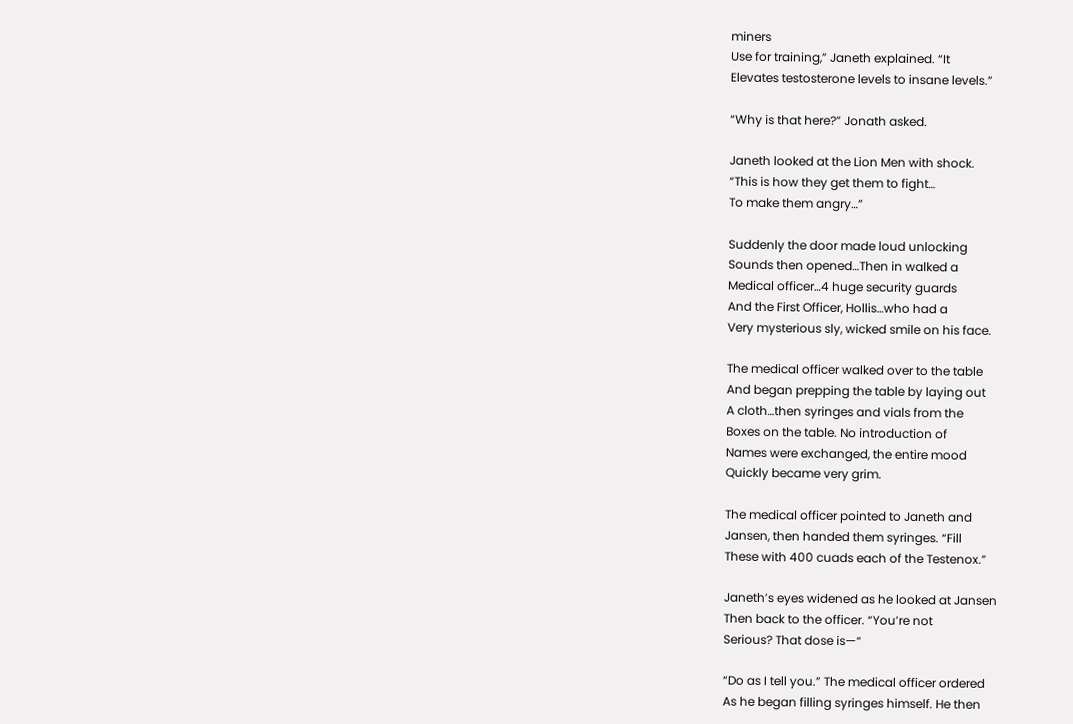miners
Use for training,” Janeth explained. “It
Elevates testosterone levels to insane levels.”

“Why is that here?” Jonath asked.

Janeth looked at the Lion Men with shock.
“This is how they get them to fight…
To make them angry…”

Suddenly the door made loud unlocking
Sounds then opened…Then in walked a
Medical officer…4 huge security guards
And the First Officer, Hollis…who had a
Very mysterious sly, wicked smile on his face.

The medical officer walked over to the table
And began prepping the table by laying out
A cloth…then syringes and vials from the
Boxes on the table. No introduction of
Names were exchanged, the entire mood
Quickly became very grim.

The medical officer pointed to Janeth and
Jansen, then handed them syringes. “Fill
These with 400 cuads each of the Testenox.”

Janeth’s eyes widened as he looked at Jansen
Then back to the officer. “You’re not
Serious? That dose is—“

“Do as I tell you.” The medical officer ordered
As he began filling syringes himself. He then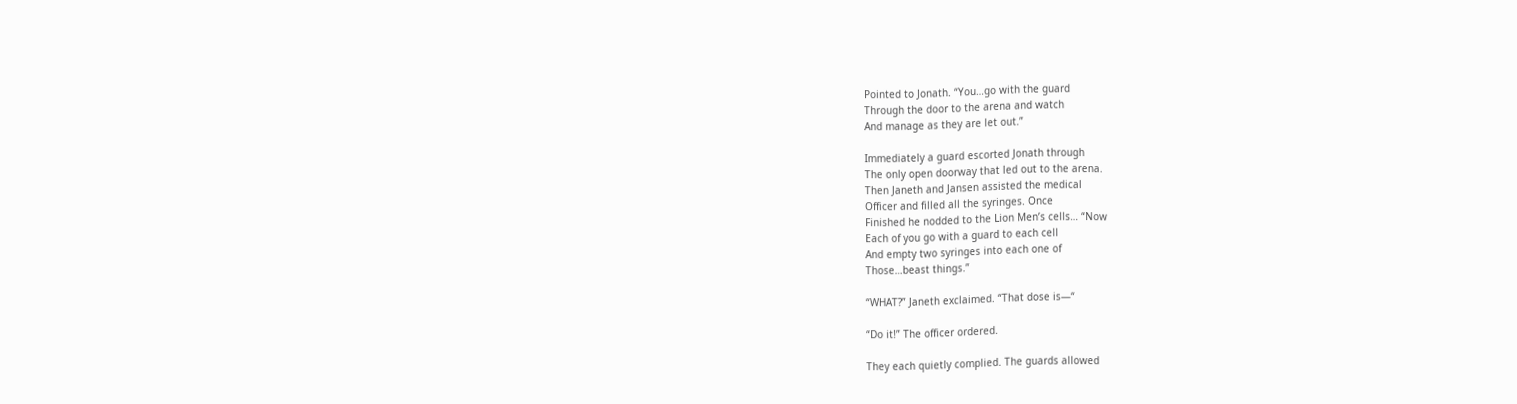Pointed to Jonath. “You…go with the guard
Through the door to the arena and watch
And manage as they are let out.”

Immediately a guard escorted Jonath through
The only open doorway that led out to the arena.
Then Janeth and Jansen assisted the medical
Officer and filled all the syringes. Once
Finished he nodded to the Lion Men’s cells… “Now
Each of you go with a guard to each cell
And empty two syringes into each one of
Those…beast things.”

“WHAT?” Janeth exclaimed. “That dose is—“

“Do it!” The officer ordered.

They each quietly complied. The guards allowed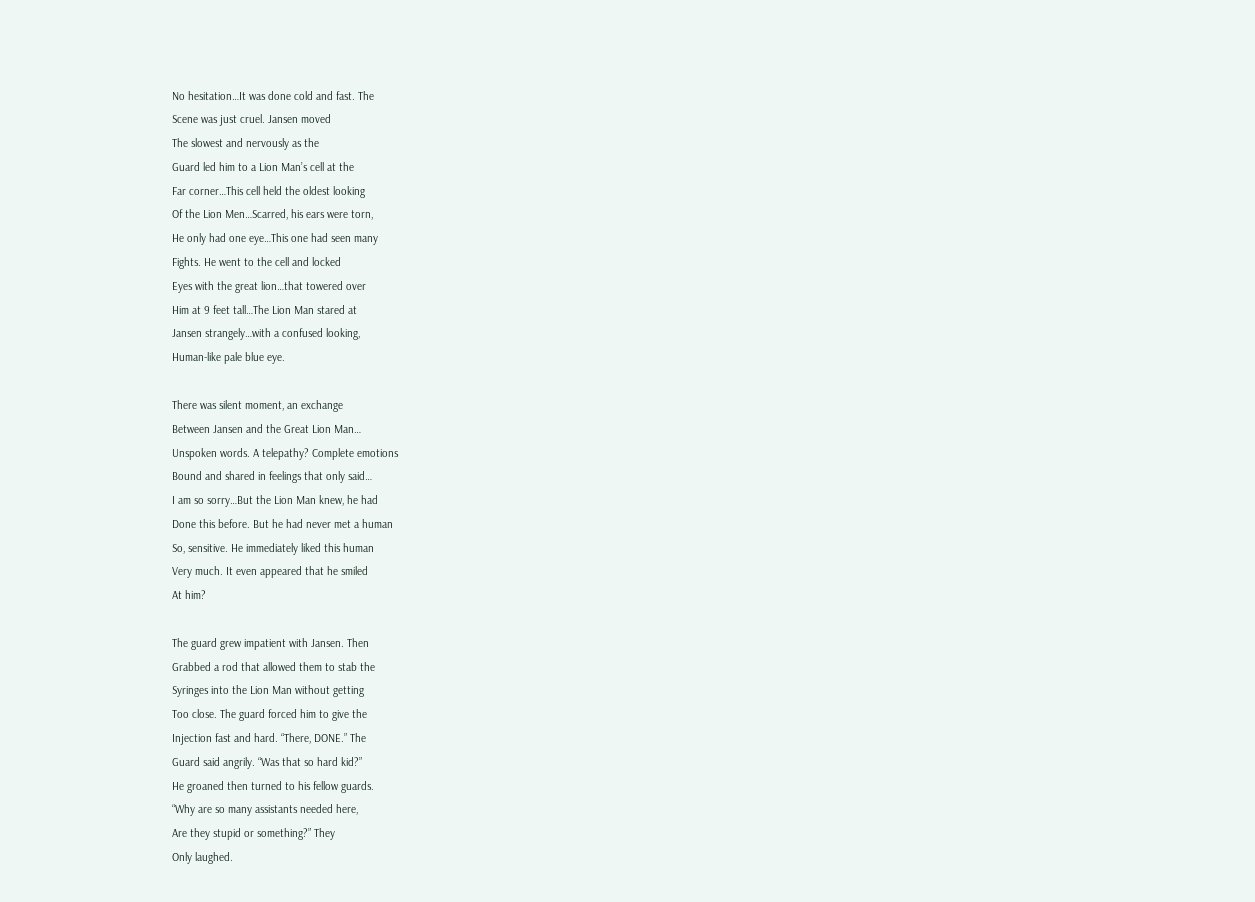No hesitation…It was done cold and fast. The
Scene was just cruel. Jansen moved
The slowest and nervously as the
Guard led him to a Lion Man’s cell at the
Far corner…This cell held the oldest looking
Of the Lion Men…Scarred, his ears were torn,
He only had one eye…This one had seen many
Fights. He went to the cell and locked
Eyes with the great lion…that towered over
Him at 9 feet tall…The Lion Man stared at
Jansen strangely…with a confused looking,
Human-like pale blue eye.

There was silent moment, an exchange
Between Jansen and the Great Lion Man…
Unspoken words. A telepathy? Complete emotions
Bound and shared in feelings that only said…
I am so sorry…But the Lion Man knew, he had
Done this before. But he had never met a human
So, sensitive. He immediately liked this human
Very much. It even appeared that he smiled
At him?

The guard grew impatient with Jansen. Then
Grabbed a rod that allowed them to stab the
Syringes into the Lion Man without getting
Too close. The guard forced him to give the
Injection fast and hard. “There, DONE.” The
Guard said angrily. “Was that so hard kid?”
He groaned then turned to his fellow guards.
“Why are so many assistants needed here,
Are they stupid or something?” They
Only laughed.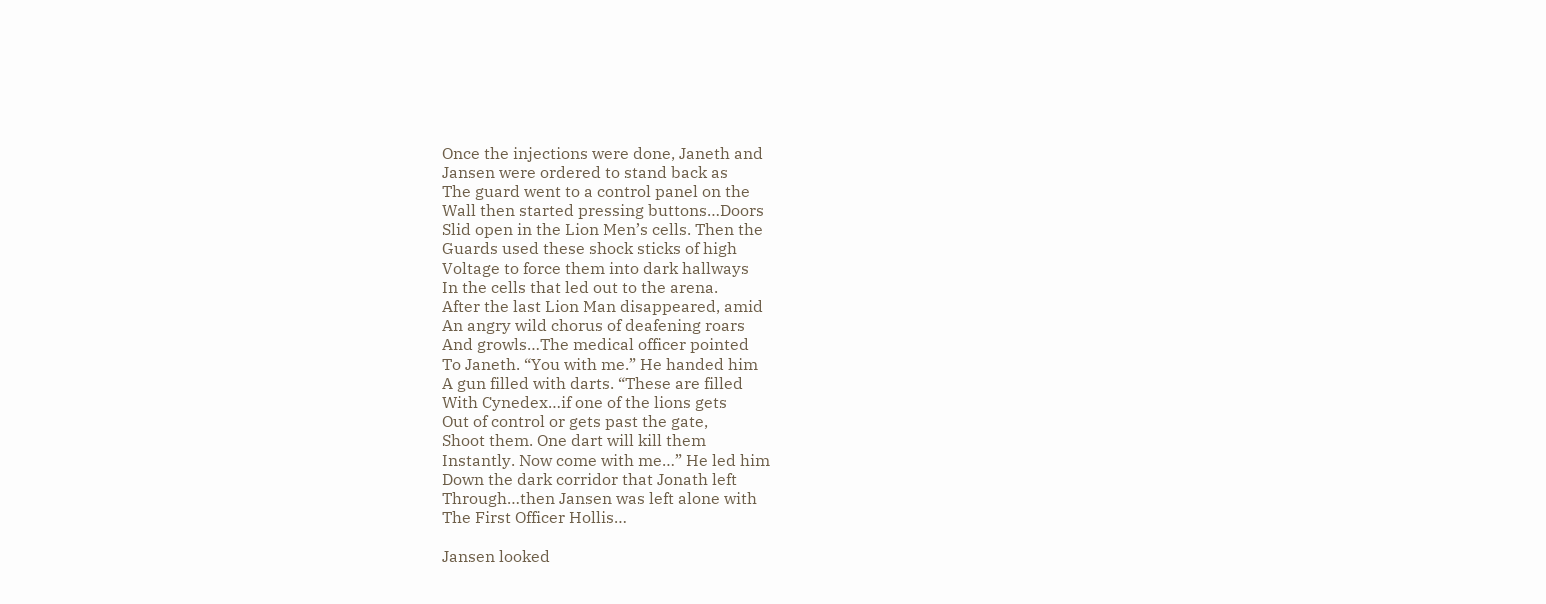Once the injections were done, Janeth and
Jansen were ordered to stand back as
The guard went to a control panel on the
Wall then started pressing buttons…Doors
Slid open in the Lion Men’s cells. Then the
Guards used these shock sticks of high
Voltage to force them into dark hallways
In the cells that led out to the arena.
After the last Lion Man disappeared, amid
An angry wild chorus of deafening roars
And growls…The medical officer pointed
To Janeth. “You with me.” He handed him
A gun filled with darts. “These are filled
With Cynedex…if one of the lions gets
Out of control or gets past the gate,
Shoot them. One dart will kill them
Instantly. Now come with me…” He led him
Down the dark corridor that Jonath left
Through…then Jansen was left alone with
The First Officer Hollis…

Jansen looked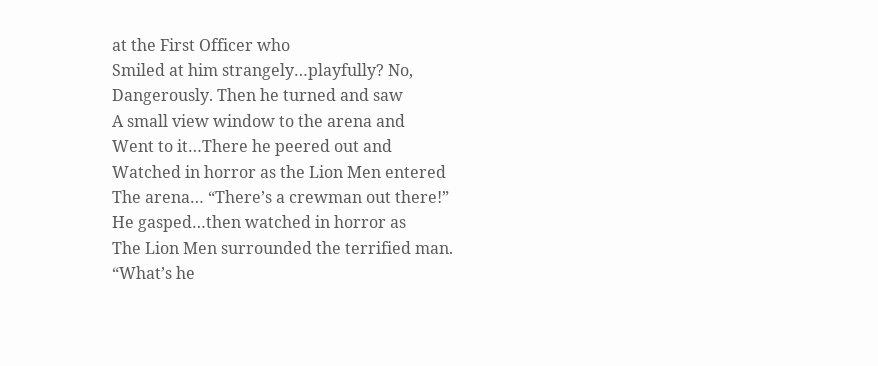at the First Officer who
Smiled at him strangely…playfully? No,
Dangerously. Then he turned and saw
A small view window to the arena and
Went to it…There he peered out and
Watched in horror as the Lion Men entered
The arena… “There’s a crewman out there!”
He gasped…then watched in horror as
The Lion Men surrounded the terrified man.
“What’s he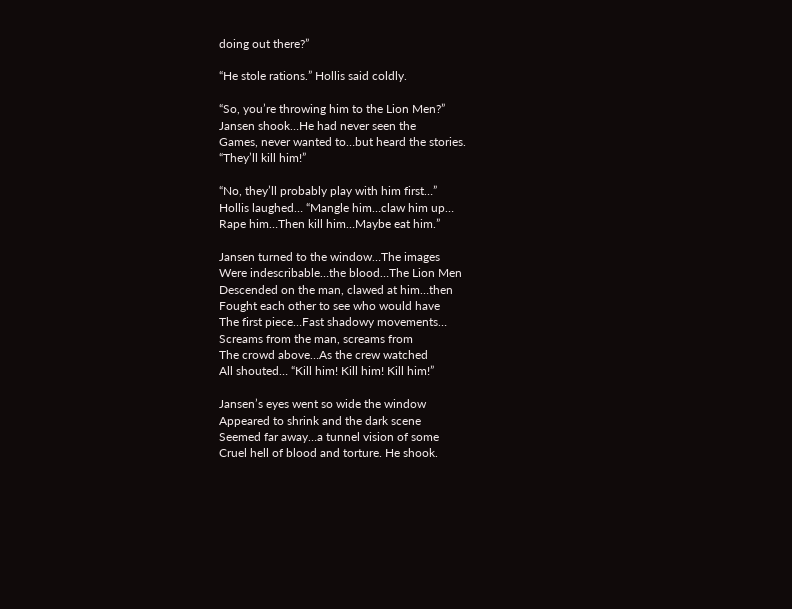doing out there?”

“He stole rations.” Hollis said coldly.

“So, you’re throwing him to the Lion Men?”
Jansen shook…He had never seen the
Games, never wanted to…but heard the stories.
“They’ll kill him!”

“No, they’ll probably play with him first…”
Hollis laughed… “Mangle him…claw him up…
Rape him…Then kill him…Maybe eat him.”

Jansen turned to the window…The images
Were indescribable…the blood…The Lion Men
Descended on the man, clawed at him…then
Fought each other to see who would have
The first piece…Fast shadowy movements…
Screams from the man, screams from
The crowd above…As the crew watched
All shouted… “Kill him! Kill him! Kill him!”

Jansen’s eyes went so wide the window
Appeared to shrink and the dark scene
Seemed far away…a tunnel vision of some
Cruel hell of blood and torture. He shook.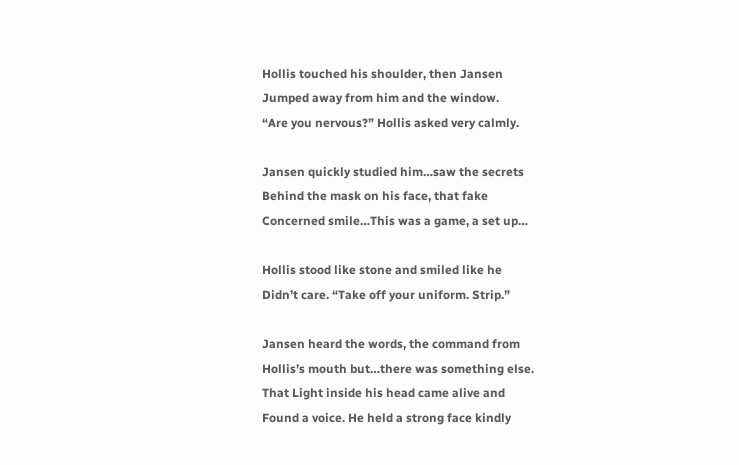Hollis touched his shoulder, then Jansen
Jumped away from him and the window.
“Are you nervous?” Hollis asked very calmly.

Jansen quickly studied him…saw the secrets
Behind the mask on his face, that fake
Concerned smile…This was a game, a set up…

Hollis stood like stone and smiled like he
Didn’t care. “Take off your uniform. Strip.”

Jansen heard the words, the command from
Hollis’s mouth but…there was something else.
That Light inside his head came alive and
Found a voice. He held a strong face kindly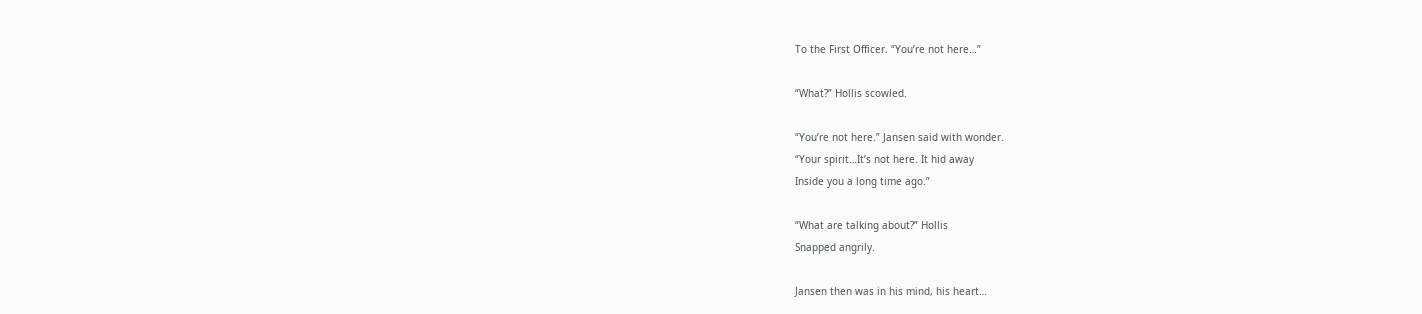To the First Officer. “You’re not here…”

“What?” Hollis scowled.

“You’re not here.” Jansen said with wonder.
“Your spirit…It’s not here. It hid away
Inside you a long time ago.”

“What are talking about?” Hollis
Snapped angrily.

Jansen then was in his mind, his heart…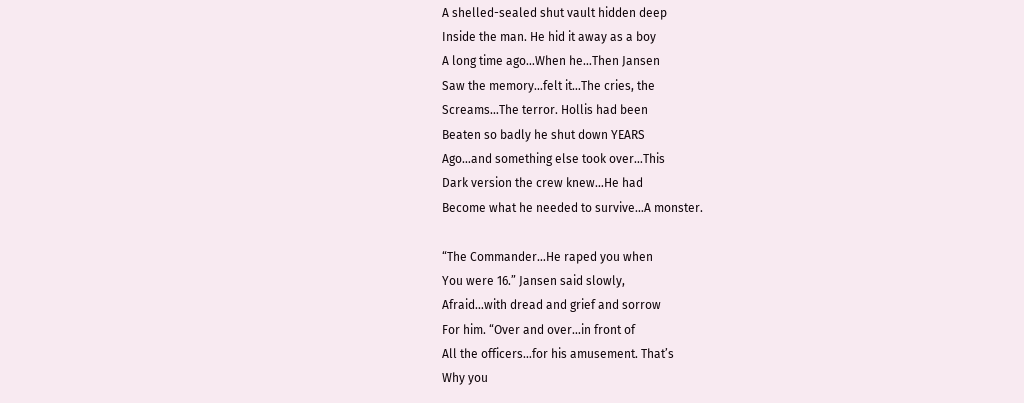A shelled-sealed shut vault hidden deep
Inside the man. He hid it away as a boy
A long time ago…When he…Then Jansen
Saw the memory…felt it…The cries, the
Screams…The terror. Hollis had been
Beaten so badly he shut down YEARS
Ago…and something else took over…This
Dark version the crew knew…He had
Become what he needed to survive…A monster.

“The Commander…He raped you when
You were 16.” Jansen said slowly,
Afraid…with dread and grief and sorrow
For him. “Over and over…in front of
All the officers…for his amusement. That’s
Why you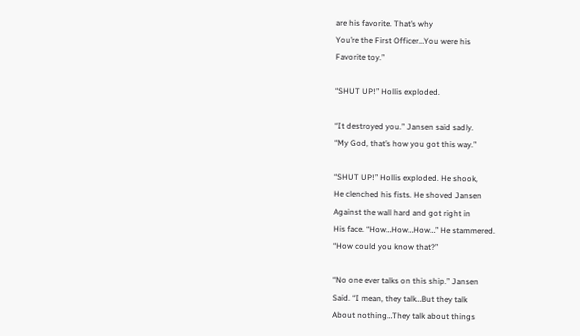are his favorite. That’s why
You’re the First Officer…You were his
Favorite toy.”

“SHUT UP!” Hollis exploded.

“It destroyed you.” Jansen said sadly.
“My God, that’s how you got this way.”

“SHUT UP!” Hollis exploded. He shook,
He clenched his fists. He shoved Jansen
Against the wall hard and got right in
His face. “How…How…How…” He stammered.
“How could you know that?”

“No one ever talks on this ship.” Jansen
Said. “I mean, they talk…But they talk
About nothing…They talk about things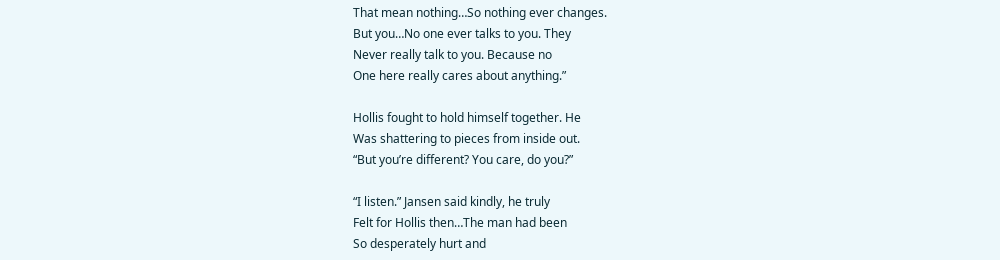That mean nothing…So nothing ever changes.
But you…No one ever talks to you. They
Never really talk to you. Because no
One here really cares about anything.”

Hollis fought to hold himself together. He
Was shattering to pieces from inside out.
“But you’re different? You care, do you?”

“I listen.” Jansen said kindly, he truly
Felt for Hollis then…The man had been
So desperately hurt and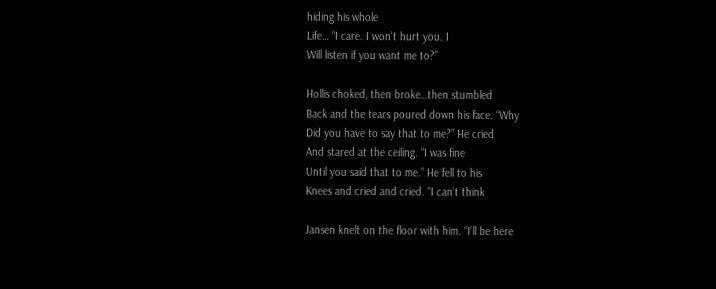hiding his whole
Life… “I care. I won’t hurt you. I
Will listen if you want me to?”

Hollis choked, then broke…then stumbled
Back and the tears poured down his face. “Why
Did you have to say that to me?” He cried
And stared at the ceiling. “I was fine
Until you said that to me.” He fell to his
Knees and cried and cried. “I can’t think

Jansen knelt on the floor with him. “I’ll be here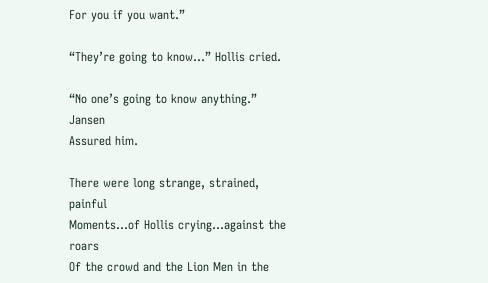For you if you want.”

“They’re going to know…” Hollis cried.

“No one’s going to know anything.” Jansen
Assured him.

There were long strange, strained, painful
Moments…of Hollis crying…against the roars
Of the crowd and the Lion Men in the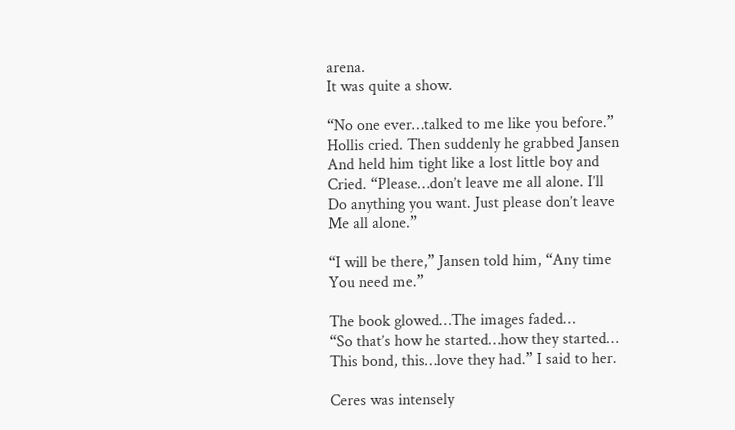arena.
It was quite a show.

“No one ever…talked to me like you before.”
Hollis cried. Then suddenly he grabbed Jansen
And held him tight like a lost little boy and
Cried. “Please…don’t leave me all alone. I’ll
Do anything you want. Just please don’t leave
Me all alone.”

“I will be there,” Jansen told him, “Any time
You need me.”

The book glowed…The images faded…
“So that’s how he started…how they started…
This bond, this…love they had.” I said to her.

Ceres was intensely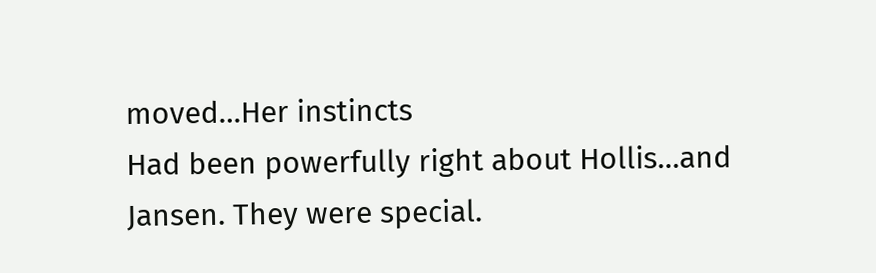moved…Her instincts
Had been powerfully right about Hollis…and
Jansen. They were special.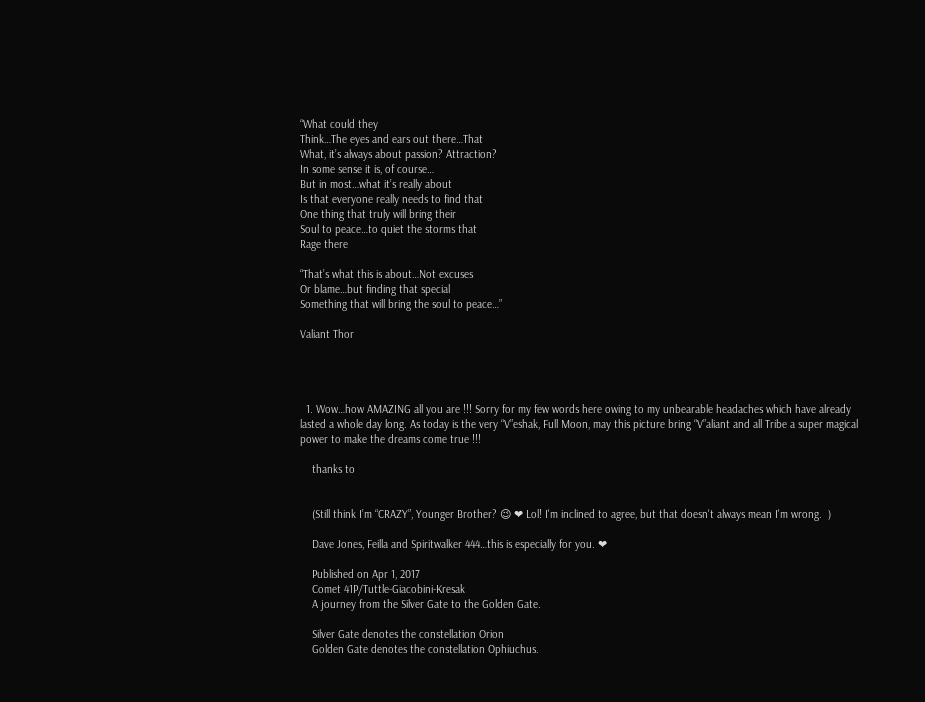“What could they
Think…The eyes and ears out there…That
What, it’s always about passion? Attraction?
In some sense it is, of course…
But in most…what it’s really about
Is that everyone really needs to find that
One thing that truly will bring their
Soul to peace…to quiet the storms that
Rage there

“That’s what this is about…Not excuses
Or blame…but finding that special
Something that will bring the soul to peace…”

Valiant Thor




  1. Wow…how AMAZING all you are !!! Sorry for my few words here owing to my unbearable headaches which have already lasted a whole day long. As today is the very “V”eshak, Full Moon, may this picture bring “V”aliant and all Tribe a super magical power to make the dreams come true !!!

    thanks to


    (Still think I’m “CRAZY”, Younger Brother? 😉 ❤ Lol! I'm inclined to agree, but that doesn't always mean I'm wrong.  )

    Dave Jones, Feilla and Spiritwalker 444…this is especially for you. ❤

    Published on Apr 1, 2017
    Comet 41P/Tuttle-Giacobini-Kresak
    A journey from the Silver Gate to the Golden Gate.

    Silver Gate denotes the constellation Orion
    Golden Gate denotes the constellation Ophiuchus.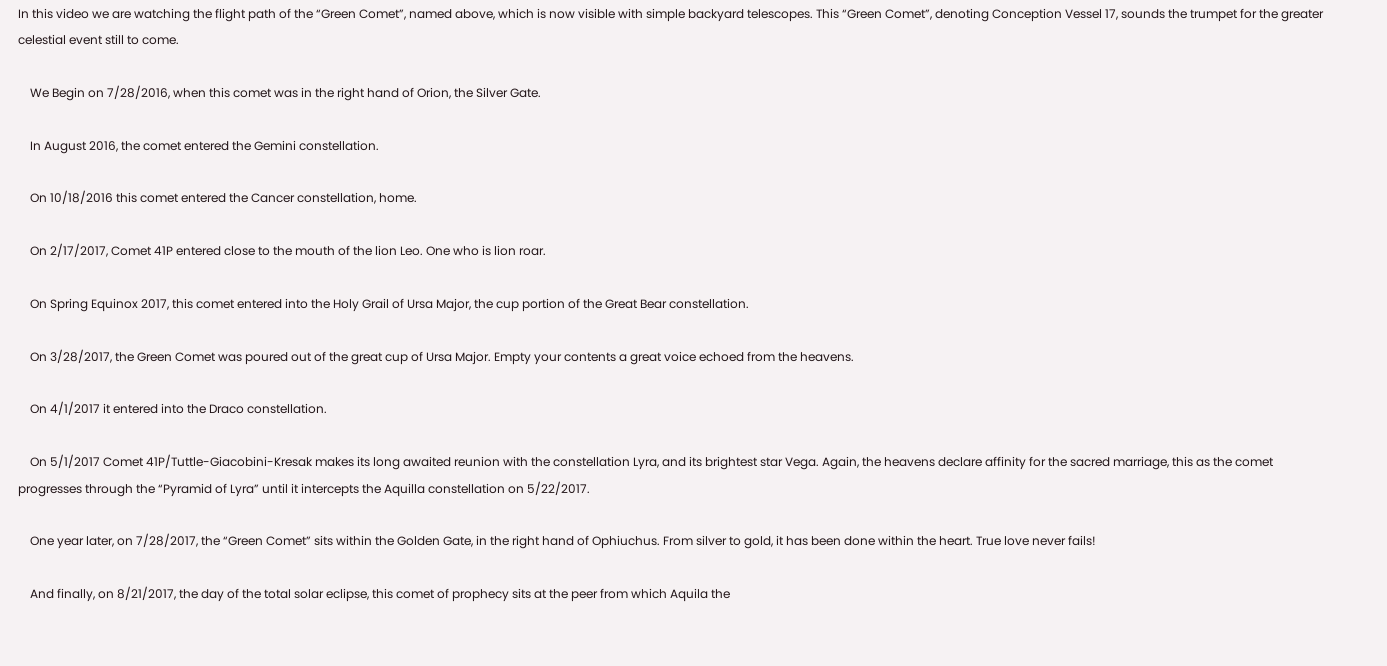In this video we are watching the flight path of the “Green Comet”, named above, which is now visible with simple backyard telescopes. This “Green Comet”, denoting Conception Vessel 17, sounds the trumpet for the greater celestial event still to come.

    We Begin on 7/28/2016, when this comet was in the right hand of Orion, the Silver Gate.

    In August 2016, the comet entered the Gemini constellation.

    On 10/18/2016 this comet entered the Cancer constellation, home.

    On 2/17/2017, Comet 41P entered close to the mouth of the lion Leo. One who is lion roar.

    On Spring Equinox 2017, this comet entered into the Holy Grail of Ursa Major, the cup portion of the Great Bear constellation.

    On 3/28/2017, the Green Comet was poured out of the great cup of Ursa Major. Empty your contents a great voice echoed from the heavens.

    On 4/1/2017 it entered into the Draco constellation.

    On 5/1/2017 Comet 41P/Tuttle-Giacobini-Kresak makes its long awaited reunion with the constellation Lyra, and its brightest star Vega. Again, the heavens declare affinity for the sacred marriage, this as the comet progresses through the “Pyramid of Lyra” until it intercepts the Aquilla constellation on 5/22/2017.

    One year later, on 7/28/2017, the “Green Comet” sits within the Golden Gate, in the right hand of Ophiuchus. From silver to gold, it has been done within the heart. True love never fails!

    And finally, on 8/21/2017, the day of the total solar eclipse, this comet of prophecy sits at the peer from which Aquila the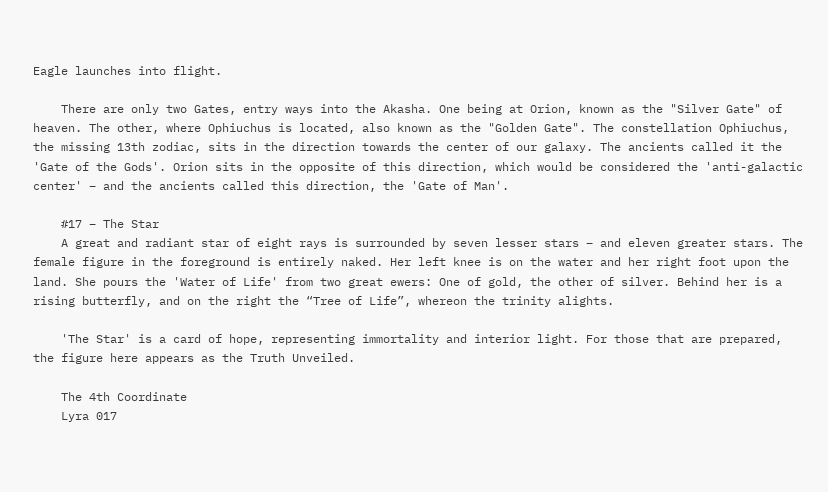Eagle launches into flight.

    There are only two Gates, entry ways into the Akasha. One being at Orion, known as the "Silver Gate" of heaven. The other, where Ophiuchus is located, also known as the "Golden Gate". The constellation Ophiuchus, the missing 13th zodiac, sits in the direction towards the center of our galaxy. The ancients called it the 'Gate of the Gods'. Orion sits in the opposite of this direction, which would be considered the 'anti-galactic center' – and the ancients called this direction, the 'Gate of Man'.

    #17 – The Star
    A great and radiant star of eight rays is surrounded by seven lesser stars – and eleven greater stars. The female figure in the foreground is entirely naked. Her left knee is on the water and her right foot upon the land. She pours the 'Water of Life' from two great ewers: One of gold, the other of silver. Behind her is a rising butterfly, and on the right the “Tree of Life”, whereon the trinity alights.

    'The Star' is a card of hope, representing immortality and interior light. For those that are prepared, the figure here appears as the Truth Unveiled.

    The 4th Coordinate
    Lyra 017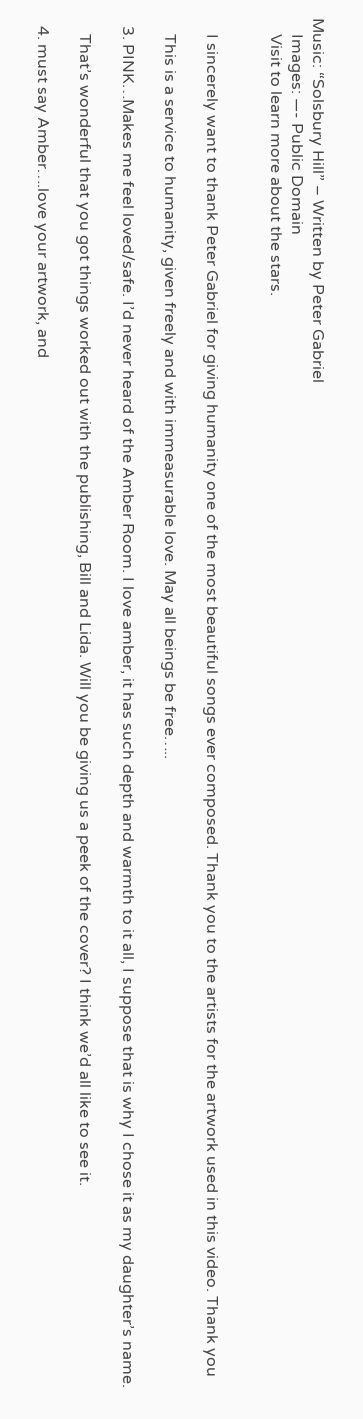Music: “Solsbury Hill” – Written by Peter Gabriel
    Images: —- Public Domain
    Visit to learn more about the stars.


    I sincerely want to thank Peter Gabriel for giving humanity one of the most beautiful songs ever composed. Thank you to the artists for the artwork used in this video. Thank you

    This is a service to humanity, given freely and with immeasurable love. May all beings be free…..

  3. PINK…Makes me feel loved/safe. I’d never heard of the Amber Room. I love amber, it has such depth and warmth to it all, I suppose that is why I chose it as my daughter’s name.

    That’s wonderful that you got things worked out with the publishing, Bill and Lida. Will you be giving us a peek of the cover? I think we’d all like to see it.

  4. must say Amber….love your artwork, and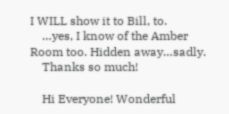I WILL show it to Bill, to.
    …yes, I know of the Amber Room too. Hidden away…sadly.
    Thanks so much!

    Hi Everyone! Wonderful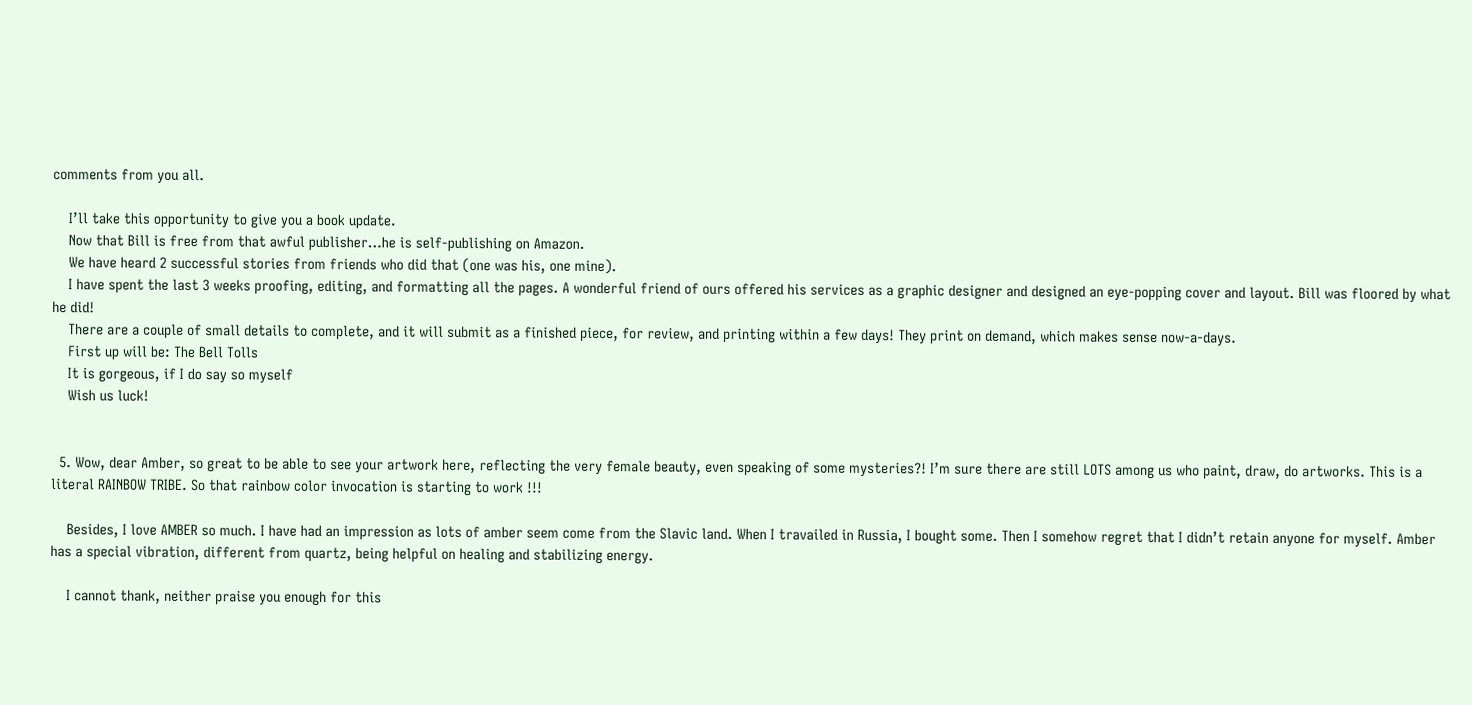comments from you all.

    I’ll take this opportunity to give you a book update.
    Now that Bill is free from that awful publisher…he is self-publishing on Amazon.
    We have heard 2 successful stories from friends who did that (one was his, one mine).
    I have spent the last 3 weeks proofing, editing, and formatting all the pages. A wonderful friend of ours offered his services as a graphic designer and designed an eye-popping cover and layout. Bill was floored by what he did!
    There are a couple of small details to complete, and it will submit as a finished piece, for review, and printing within a few days! They print on demand, which makes sense now-a-days.
    First up will be: The Bell Tolls
    It is gorgeous, if I do say so myself
    Wish us luck!


  5. Wow, dear Amber, so great to be able to see your artwork here, reflecting the very female beauty, even speaking of some mysteries?! I’m sure there are still LOTS among us who paint, draw, do artworks. This is a literal RAINBOW TRIBE. So that rainbow color invocation is starting to work !!!

    Besides, I love AMBER so much. I have had an impression as lots of amber seem come from the Slavic land. When I travailed in Russia, I bought some. Then I somehow regret that I didn’t retain anyone for myself. Amber has a special vibration, different from quartz, being helpful on healing and stabilizing energy.

    I cannot thank, neither praise you enough for this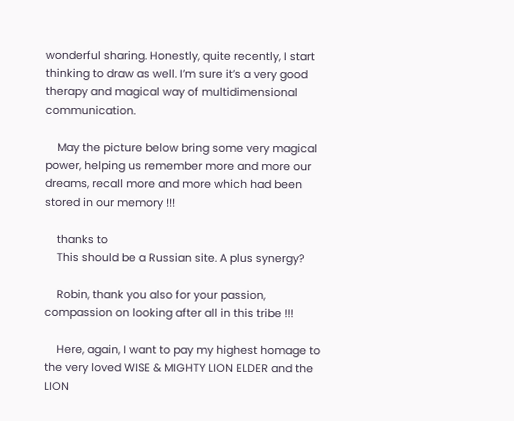wonderful sharing. Honestly, quite recently, I start thinking to draw as well. I’m sure it’s a very good therapy and magical way of multidimensional communication.

    May the picture below bring some very magical power, helping us remember more and more our dreams, recall more and more which had been stored in our memory !!!

    thanks to
    This should be a Russian site. A plus synergy?

    Robin, thank you also for your passion, compassion on looking after all in this tribe !!!

    Here, again, I want to pay my highest homage to the very loved WISE & MIGHTY LION ELDER and the LION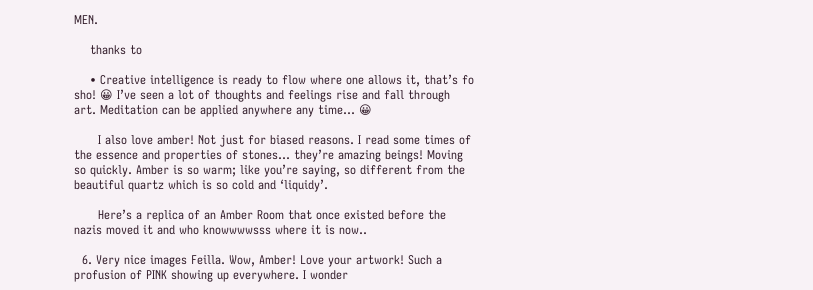MEN.

    thanks to

    • Creative intelligence is ready to flow where one allows it, that’s fo sho! 😀 I’ve seen a lot of thoughts and feelings rise and fall through art. Meditation can be applied anywhere any time… 😀

      I also love amber! Not just for biased reasons. I read some times of the essence and properties of stones… they’re amazing beings! Moving so quickly. Amber is so warm; like you’re saying, so different from the beautiful quartz which is so cold and ‘liquidy’.

      Here’s a replica of an Amber Room that once existed before the nazis moved it and who knowwwwsss where it is now..

  6. Very nice images Feilla. Wow, Amber! Love your artwork! Such a profusion of PINK showing up everywhere. I wonder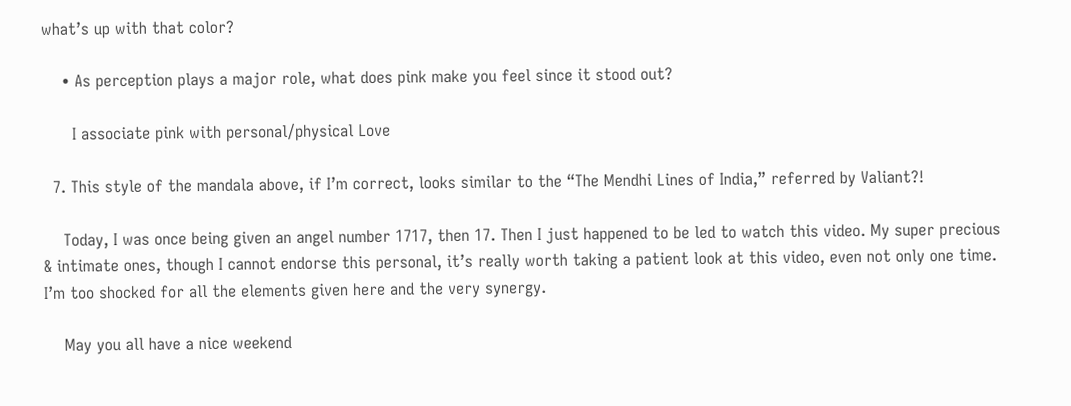what’s up with that color?

    • As perception plays a major role, what does pink make you feel since it stood out?

      I associate pink with personal/physical Love

  7. This style of the mandala above, if I’m correct, looks similar to the “The Mendhi Lines of India,” referred by Valiant?!

    Today, I was once being given an angel number 1717, then 17. Then I just happened to be led to watch this video. My super precious & intimate ones, though I cannot endorse this personal, it’s really worth taking a patient look at this video, even not only one time. I’m too shocked for all the elements given here and the very synergy.

    May you all have a nice weekend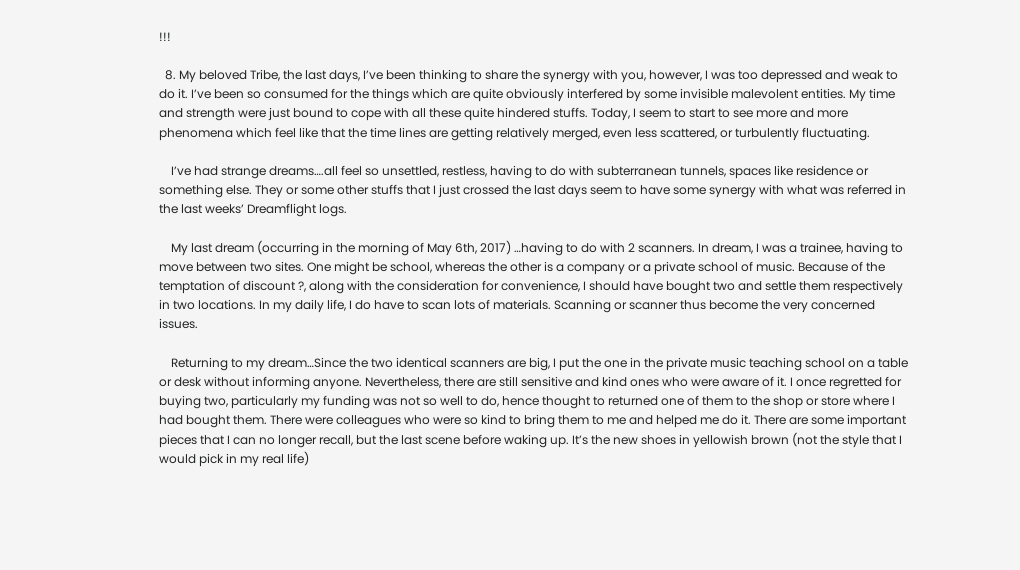!!!

  8. My beloved Tribe, the last days, I’ve been thinking to share the synergy with you, however, I was too depressed and weak to do it. I’ve been so consumed for the things which are quite obviously interfered by some invisible malevolent entities. My time and strength were just bound to cope with all these quite hindered stuffs. Today, I seem to start to see more and more phenomena which feel like that the time lines are getting relatively merged, even less scattered, or turbulently fluctuating.

    I’ve had strange dreams….all feel so unsettled, restless, having to do with subterranean tunnels, spaces like residence or something else. They or some other stuffs that I just crossed the last days seem to have some synergy with what was referred in the last weeks’ Dreamflight logs.

    My last dream (occurring in the morning of May 6th, 2017) …having to do with 2 scanners. In dream, I was a trainee, having to move between two sites. One might be school, whereas the other is a company or a private school of music. Because of the temptation of discount ?, along with the consideration for convenience, I should have bought two and settle them respectively in two locations. In my daily life, I do have to scan lots of materials. Scanning or scanner thus become the very concerned issues.

    Returning to my dream…Since the two identical scanners are big, I put the one in the private music teaching school on a table or desk without informing anyone. Nevertheless, there are still sensitive and kind ones who were aware of it. I once regretted for buying two, particularly my funding was not so well to do, hence thought to returned one of them to the shop or store where I had bought them. There were colleagues who were so kind to bring them to me and helped me do it. There are some important pieces that I can no longer recall, but the last scene before waking up. It’s the new shoes in yellowish brown (not the style that I would pick in my real life)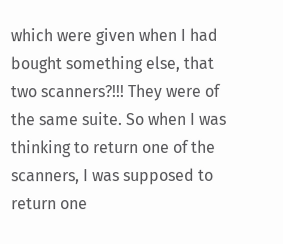which were given when I had bought something else, that two scanners?!!! They were of the same suite. So when I was thinking to return one of the scanners, I was supposed to return one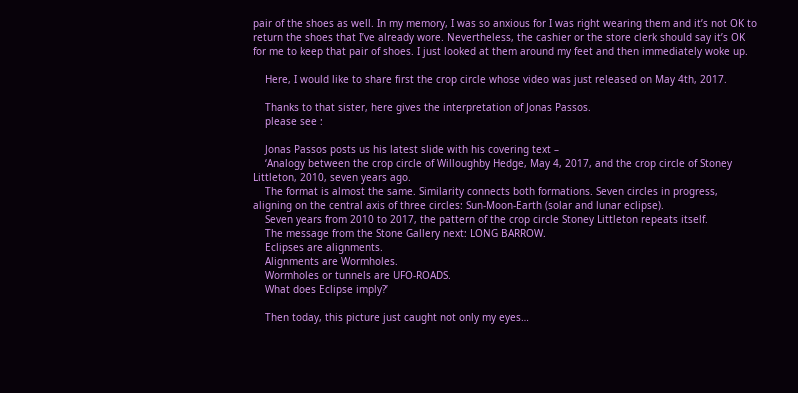pair of the shoes as well. In my memory, I was so anxious for I was right wearing them and it’s not OK to return the shoes that I’ve already wore. Nevertheless, the cashier or the store clerk should say it’s OK for me to keep that pair of shoes. I just looked at them around my feet and then immediately woke up.

    Here, I would like to share first the crop circle whose video was just released on May 4th, 2017.

    Thanks to that sister, here gives the interpretation of Jonas Passos.
    please see :

    Jonas Passos posts us his latest slide with his covering text –
    ‘Analogy between the crop circle of Willoughby Hedge, May 4, 2017, and the crop circle of Stoney Littleton, 2010, seven years ago.
    The format is almost the same. Similarity connects both formations. Seven circles in progress, aligning on the central axis of three circles: Sun-Moon-Earth (solar and lunar eclipse).
    Seven years from 2010 to 2017, the pattern of the crop circle Stoney Littleton repeats itself.
    The message from the Stone Gallery next: LONG BARROW.
    Eclipses are alignments.
    Alignments are Wormholes.
    Wormholes or tunnels are UFO-ROADS.
    What does Eclipse imply?’

    Then today, this picture just caught not only my eyes…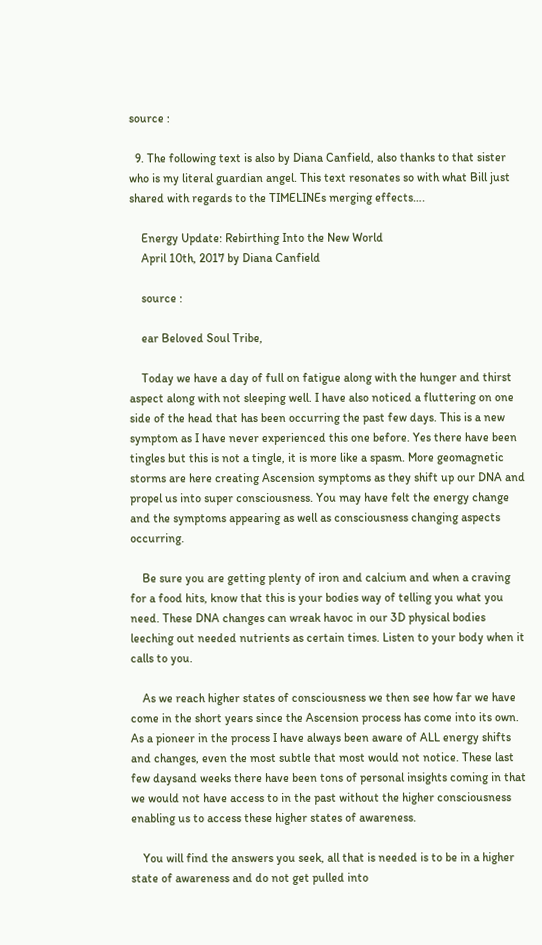source :

  9. The following text is also by Diana Canfield, also thanks to that sister who is my literal guardian angel. This text resonates so with what Bill just shared with regards to the TIMELINEs merging effects….

    Energy Update: Rebirthing Into the New World
    April 10th, 2017 by Diana Canfield

    source :

    ear Beloved Soul Tribe,

    Today we have a day of full on fatigue along with the hunger and thirst aspect along with not sleeping well. I have also noticed a fluttering on one side of the head that has been occurring the past few days. This is a new symptom as I have never experienced this one before. Yes there have been tingles but this is not a tingle, it is more like a spasm. More geomagnetic storms are here creating Ascension symptoms as they shift up our DNA and propel us into super consciousness. You may have felt the energy change and the symptoms appearing as well as consciousness changing aspects occurring.

    Be sure you are getting plenty of iron and calcium and when a craving for a food hits, know that this is your bodies way of telling you what you need. These DNA changes can wreak havoc in our 3D physical bodies leeching out needed nutrients as certain times. Listen to your body when it calls to you.

    As we reach higher states of consciousness we then see how far we have come in the short years since the Ascension process has come into its own. As a pioneer in the process I have always been aware of ALL energy shifts and changes, even the most subtle that most would not notice. These last few daysand weeks there have been tons of personal insights coming in that we would not have access to in the past without the higher consciousness enabling us to access these higher states of awareness.

    You will find the answers you seek, all that is needed is to be in a higher state of awareness and do not get pulled into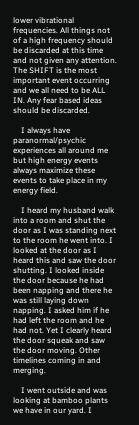lower vibrational frequencies. All things not of a high frequency should be discarded at this time and not given any attention. The SHIFT is the most important event occurring and we all need to be ALL IN. Any fear based ideas should be discarded.

    I always have paranormal/psychic experiences all around me but high energy events always maximize these events to take place in my energy field.

    I heard my husband walk into a room and shut the door as I was standing next to the room he went into. I looked at the door as I heard this and saw the door shutting. I looked inside the door because he had been napping and there he was still laying down napping. I asked him if he had left the room and he had not. Yet I clearly heard the door squeak and saw the door moving. Other timelines coming in and merging.

    I went outside and was looking at bamboo plants we have in our yard. I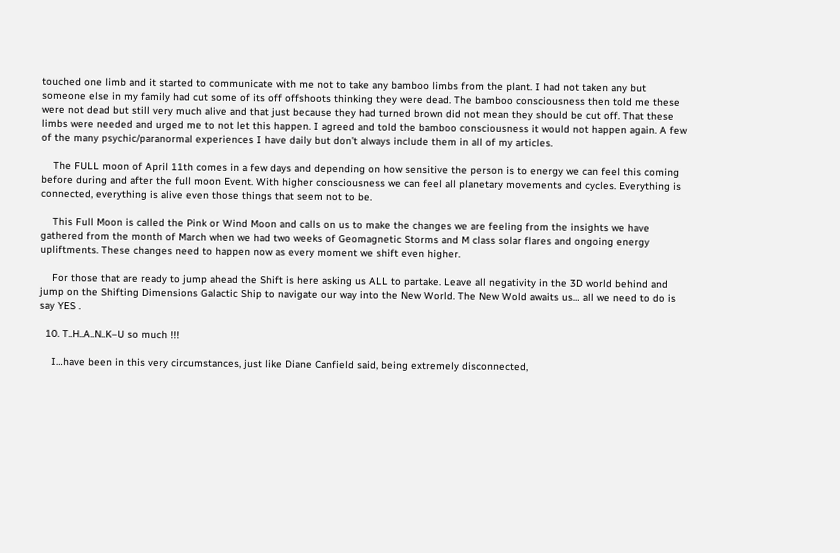touched one limb and it started to communicate with me not to take any bamboo limbs from the plant. I had not taken any but someone else in my family had cut some of its off offshoots thinking they were dead. The bamboo consciousness then told me these were not dead but still very much alive and that just because they had turned brown did not mean they should be cut off. That these limbs were needed and urged me to not let this happen. I agreed and told the bamboo consciousness it would not happen again. A few of the many psychic/paranormal experiences I have daily but don’t always include them in all of my articles.

    The FULL moon of April 11th comes in a few days and depending on how sensitive the person is to energy we can feel this coming before during and after the full moon Event. With higher consciousness we can feel all planetary movements and cycles. Everything is connected, everything is alive even those things that seem not to be.

    This Full Moon is called the Pink or Wind Moon and calls on us to make the changes we are feeling from the insights we have gathered from the month of March when we had two weeks of Geomagnetic Storms and M class solar flares and ongoing energy upliftments. These changes need to happen now as every moment we shift even higher.

    For those that are ready to jump ahead the Shift is here asking us ALL to partake. Leave all negativity in the 3D world behind and jump on the Shifting Dimensions Galactic Ship to navigate our way into the New World. The New Wold awaits us… all we need to do is say YES .

  10. T..H..A..N..K–U so much !!!

    I…have been in this very circumstances, just like Diane Canfield said, being extremely disconnected,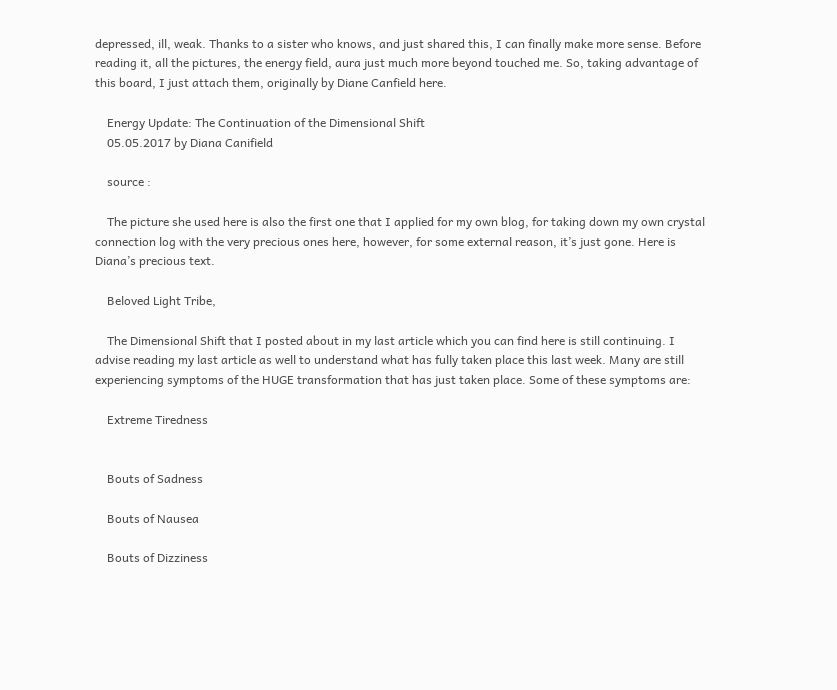depressed, ill, weak. Thanks to a sister who knows, and just shared this, I can finally make more sense. Before reading it, all the pictures, the energy field, aura just much more beyond touched me. So, taking advantage of this board, I just attach them, originally by Diane Canfield here.

    Energy Update: The Continuation of the Dimensional Shift
    05.05.2017 by Diana Canifield

    source :

    The picture she used here is also the first one that I applied for my own blog, for taking down my own crystal connection log with the very precious ones here, however, for some external reason, it’s just gone. Here is Diana’s precious text.

    Beloved Light Tribe,

    The Dimensional Shift that I posted about in my last article which you can find here is still continuing. I advise reading my last article as well to understand what has fully taken place this last week. Many are still experiencing symptoms of the HUGE transformation that has just taken place. Some of these symptoms are:

    Extreme Tiredness


    Bouts of Sadness

    Bouts of Nausea

    Bouts of Dizziness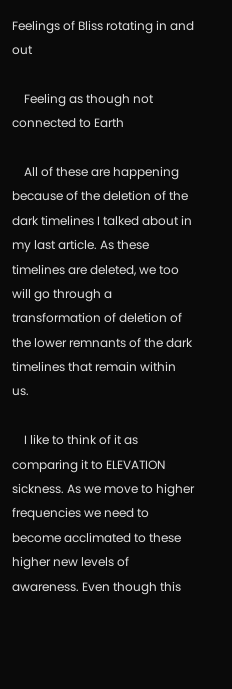Feelings of Bliss rotating in and out

    Feeling as though not connected to Earth

    All of these are happening because of the deletion of the dark timelines I talked about in my last article. As these timelines are deleted, we too will go through a transformation of deletion of the lower remnants of the dark timelines that remain within us.

    I like to think of it as comparing it to ELEVATION sickness. As we move to higher frequencies we need to become acclimated to these higher new levels of awareness. Even though this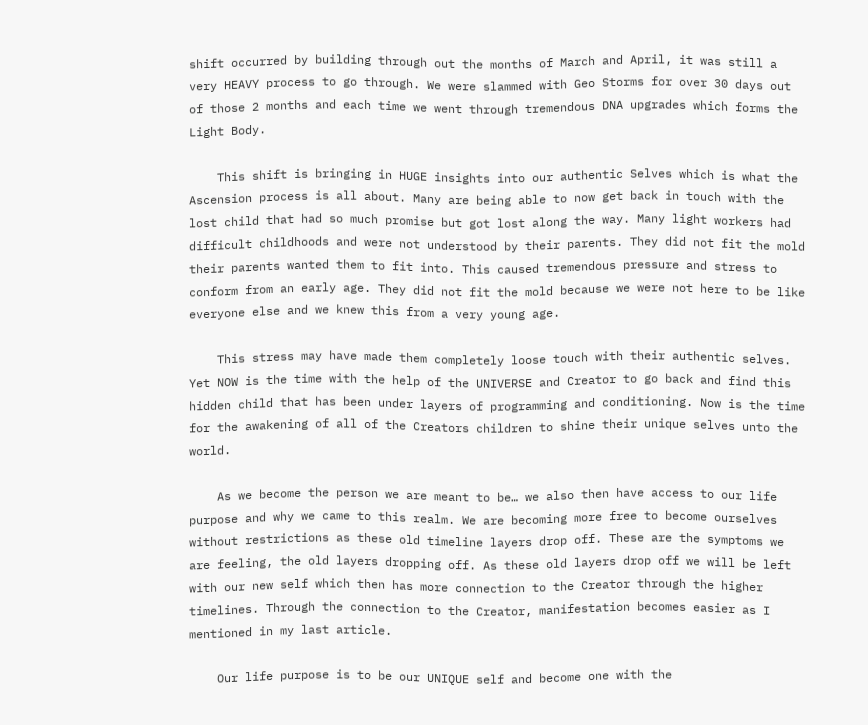shift occurred by building through out the months of March and April, it was still a very HEAVY process to go through. We were slammed with Geo Storms for over 30 days out of those 2 months and each time we went through tremendous DNA upgrades which forms the Light Body.

    This shift is bringing in HUGE insights into our authentic Selves which is what the Ascension process is all about. Many are being able to now get back in touch with the lost child that had so much promise but got lost along the way. Many light workers had difficult childhoods and were not understood by their parents. They did not fit the mold their parents wanted them to fit into. This caused tremendous pressure and stress to conform from an early age. They did not fit the mold because we were not here to be like everyone else and we knew this from a very young age.

    This stress may have made them completely loose touch with their authentic selves. Yet NOW is the time with the help of the UNIVERSE and Creator to go back and find this hidden child that has been under layers of programming and conditioning. Now is the time for the awakening of all of the Creators children to shine their unique selves unto the world.

    As we become the person we are meant to be… we also then have access to our life purpose and why we came to this realm. We are becoming more free to become ourselves without restrictions as these old timeline layers drop off. These are the symptoms we are feeling, the old layers dropping off. As these old layers drop off we will be left with our new self which then has more connection to the Creator through the higher timelines. Through the connection to the Creator, manifestation becomes easier as I mentioned in my last article.

    Our life purpose is to be our UNIQUE self and become one with the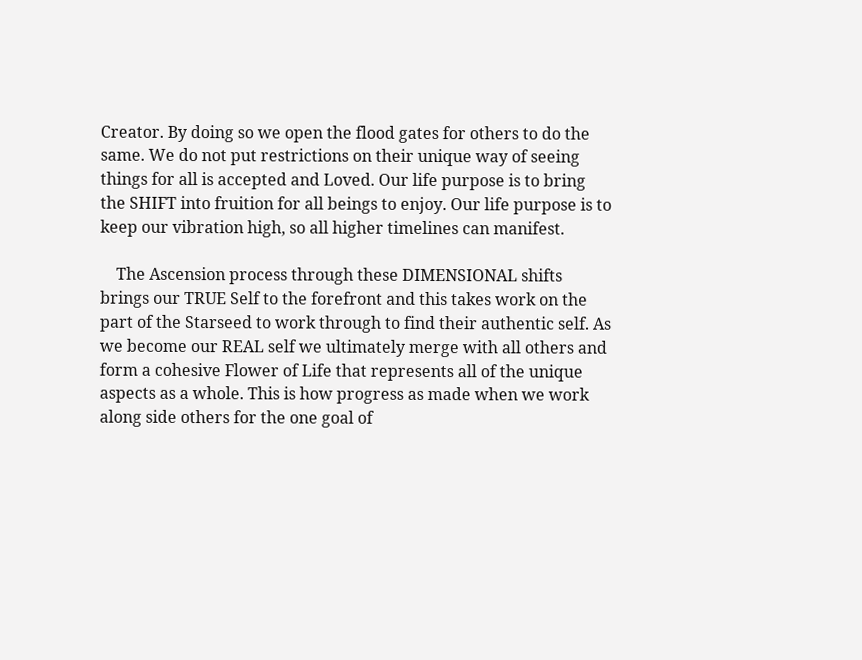Creator. By doing so we open the flood gates for others to do the same. We do not put restrictions on their unique way of seeing things for all is accepted and Loved. Our life purpose is to bring the SHIFT into fruition for all beings to enjoy. Our life purpose is to keep our vibration high, so all higher timelines can manifest.

    The Ascension process through these DIMENSIONAL shifts brings our TRUE Self to the forefront and this takes work on the part of the Starseed to work through to find their authentic self. As we become our REAL self we ultimately merge with all others and form a cohesive Flower of Life that represents all of the unique aspects as a whole. This is how progress as made when we work along side others for the one goal of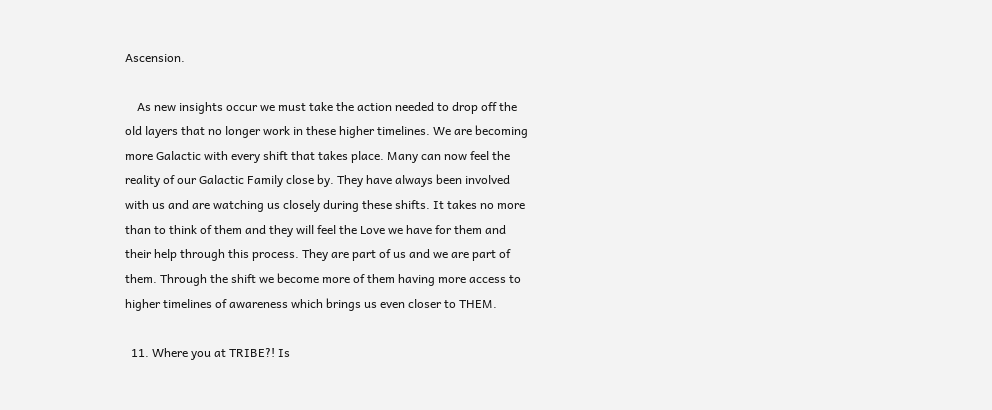Ascension.

    As new insights occur we must take the action needed to drop off the old layers that no longer work in these higher timelines. We are becoming more Galactic with every shift that takes place. Many can now feel the reality of our Galactic Family close by. They have always been involved with us and are watching us closely during these shifts. It takes no more than to think of them and they will feel the Love we have for them and their help through this process. They are part of us and we are part of them. Through the shift we become more of them having more access to higher timelines of awareness which brings us even closer to THEM.

  11. Where you at TRIBE?! Is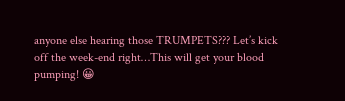anyone else hearing those TRUMPETS??? Let’s kick off the week-end right…This will get your blood pumping! 😀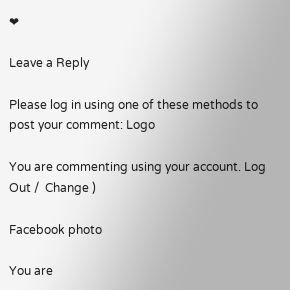❤

Leave a Reply

Please log in using one of these methods to post your comment: Logo

You are commenting using your account. Log Out /  Change )

Facebook photo

You are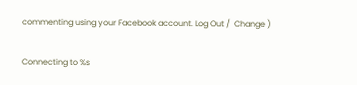commenting using your Facebook account. Log Out /  Change )

Connecting to %s